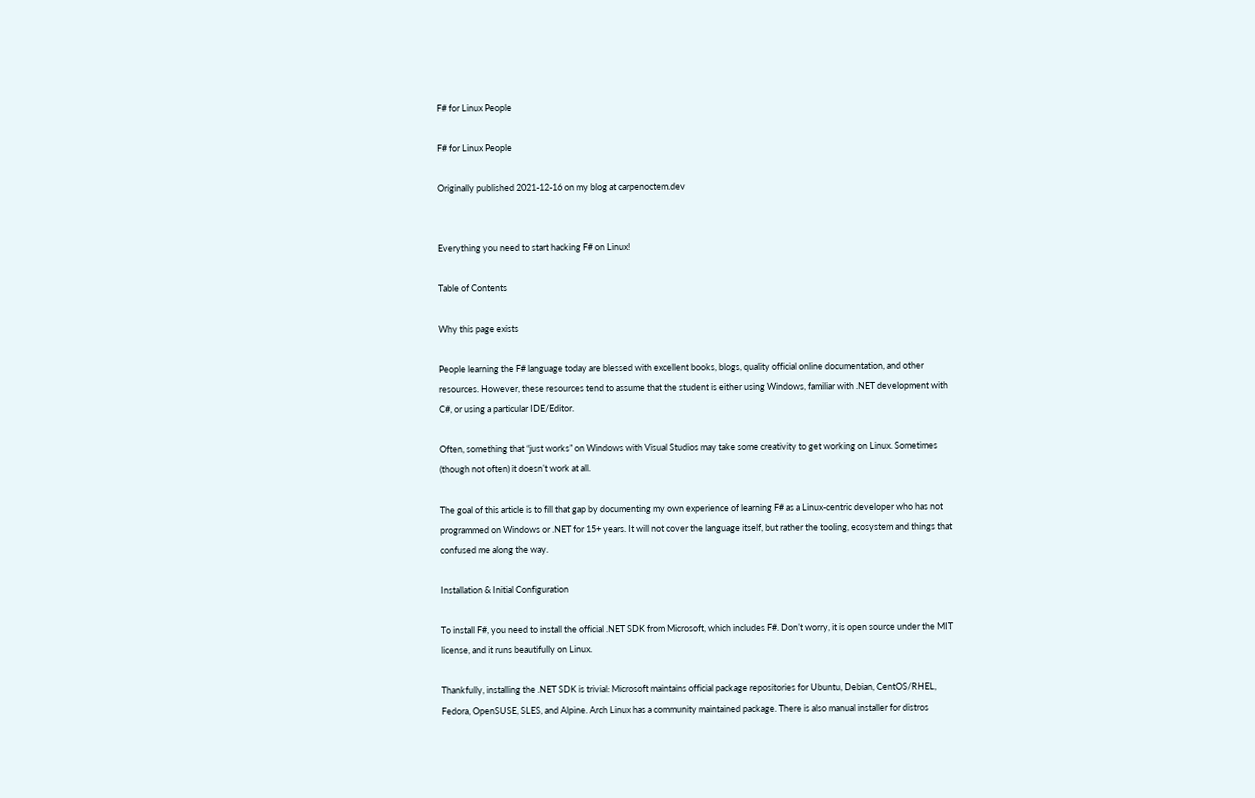F# for Linux People

F# for Linux People

Originally published 2021-12-16 on my blog at carpenoctem.dev


Everything you need to start hacking F# on Linux!

Table of Contents

Why this page exists

People learning the F# language today are blessed with excellent books, blogs, quality official online documentation, and other resources. However, these resources tend to assume that the student is either using Windows, familiar with .NET development with C#, or using a particular IDE/Editor.

Often, something that “just works” on Windows with Visual Studios may take some creativity to get working on Linux. Sometimes (though not often) it doesn’t work at all.

The goal of this article is to fill that gap by documenting my own experience of learning F# as a Linux-centric developer who has not programmed on Windows or .NET for 15+ years. It will not cover the language itself, but rather the tooling, ecosystem and things that confused me along the way.

Installation & Initial Configuration

To install F#, you need to install the official .NET SDK from Microsoft, which includes F#. Don’t worry, it is open source under the MIT license, and it runs beautifully on Linux.

Thankfully, installing the .NET SDK is trivial: Microsoft maintains official package repositories for Ubuntu, Debian, CentOS/RHEL, Fedora, OpenSUSE, SLES, and Alpine. Arch Linux has a community maintained package. There is also manual installer for distros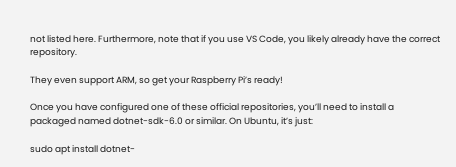not listed here. Furthermore, note that if you use VS Code, you likely already have the correct repository.

They even support ARM, so get your Raspberry Pi’s ready!

Once you have configured one of these official repositories, you’ll need to install a packaged named dotnet-sdk-6.0 or similar. On Ubuntu, it’s just:

sudo apt install dotnet-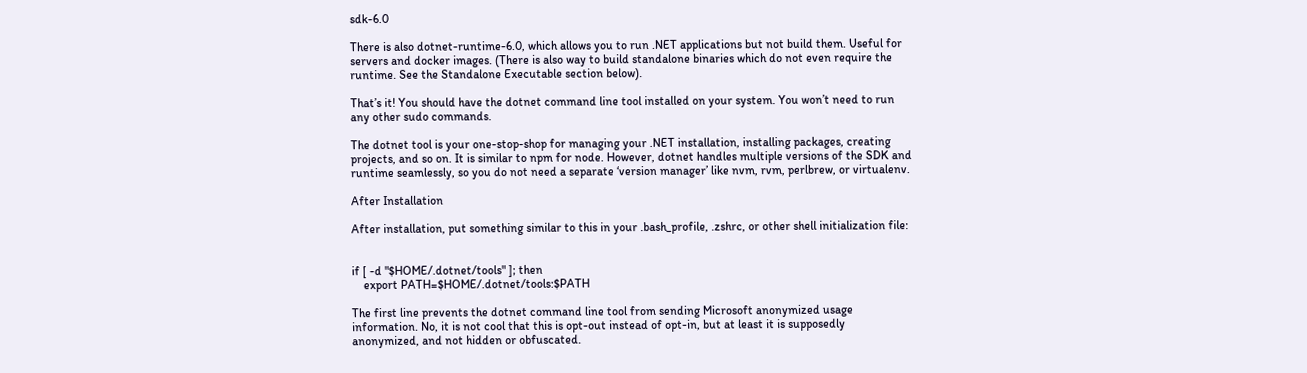sdk-6.0

There is also dotnet-runtime-6.0, which allows you to run .NET applications but not build them. Useful for servers and docker images. (There is also way to build standalone binaries which do not even require the runtime. See the Standalone Executable section below).

That’s it! You should have the dotnet command line tool installed on your system. You won’t need to run any other sudo commands.

The dotnet tool is your one-stop-shop for managing your .NET installation, installing packages, creating projects, and so on. It is similar to npm for node. However, dotnet handles multiple versions of the SDK and runtime seamlessly, so you do not need a separate ‘version manager’ like nvm, rvm, perlbrew, or virtualenv.

After Installation

After installation, put something similar to this in your .bash_profile, .zshrc, or other shell initialization file:


if [ -d "$HOME/.dotnet/tools" ]; then
    export PATH=$HOME/.dotnet/tools:$PATH

The first line prevents the dotnet command line tool from sending Microsoft anonymized usage information. No, it is not cool that this is opt-out instead of opt-in, but at least it is supposedly anonymized, and not hidden or obfuscated.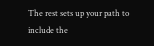The rest sets up your path to include the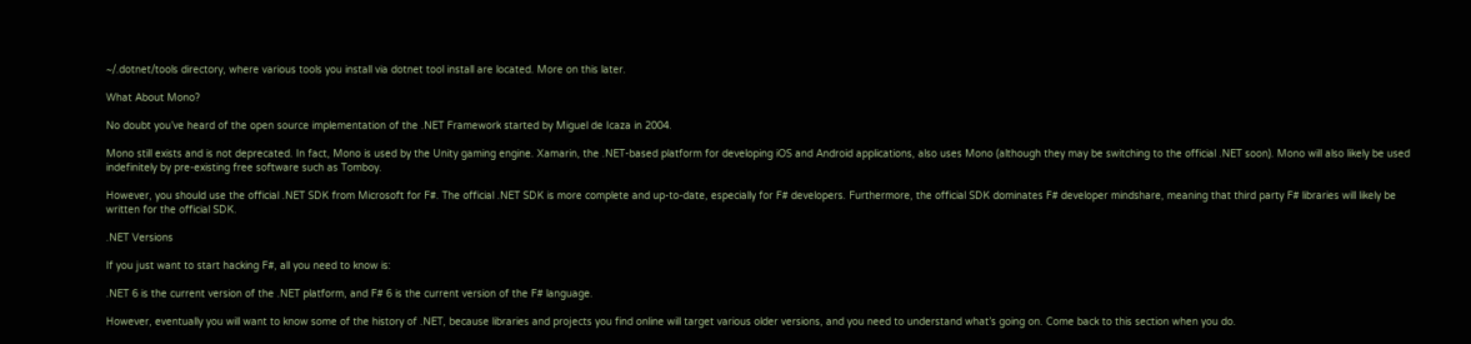~/.dotnet/tools directory, where various tools you install via dotnet tool install are located. More on this later.

What About Mono?

No doubt you’ve heard of the open source implementation of the .NET Framework started by Miguel de Icaza in 2004.

Mono still exists and is not deprecated. In fact, Mono is used by the Unity gaming engine. Xamarin, the .NET-based platform for developing iOS and Android applications, also uses Mono (although they may be switching to the official .NET soon). Mono will also likely be used indefinitely by pre-existing free software such as Tomboy.

However, you should use the official .NET SDK from Microsoft for F#. The official .NET SDK is more complete and up-to-date, especially for F# developers. Furthermore, the official SDK dominates F# developer mindshare, meaning that third party F# libraries will likely be written for the official SDK.

.NET Versions

If you just want to start hacking F#, all you need to know is:

.NET 6 is the current version of the .NET platform, and F# 6 is the current version of the F# language.

However, eventually you will want to know some of the history of .NET, because libraries and projects you find online will target various older versions, and you need to understand what’s going on. Come back to this section when you do.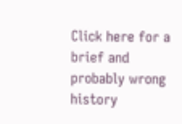Click here for a brief and probably wrong history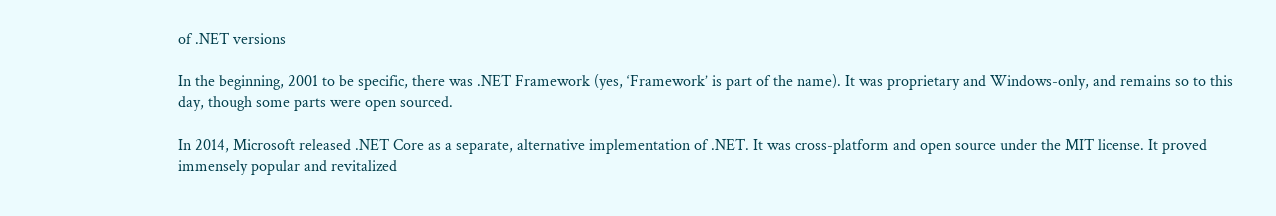of .NET versions

In the beginning, 2001 to be specific, there was .NET Framework (yes, ‘Framework’ is part of the name). It was proprietary and Windows-only, and remains so to this day, though some parts were open sourced.

In 2014, Microsoft released .NET Core as a separate, alternative implementation of .NET. It was cross-platform and open source under the MIT license. It proved immensely popular and revitalized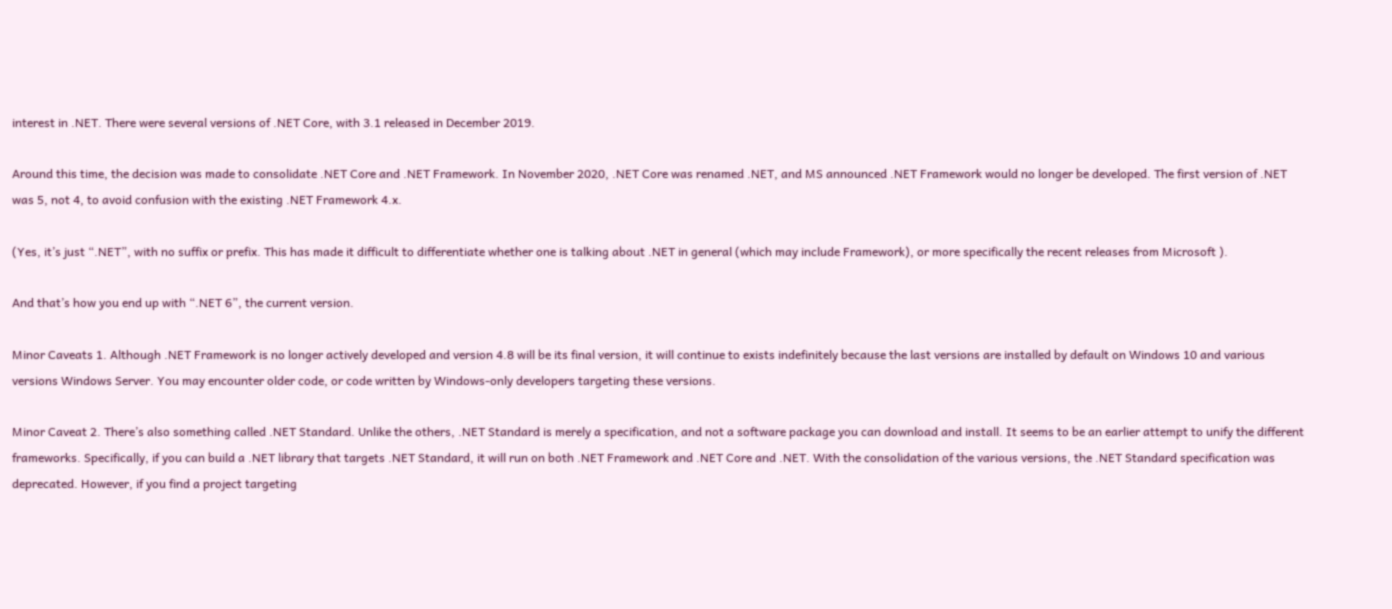interest in .NET. There were several versions of .NET Core, with 3.1 released in December 2019.

Around this time, the decision was made to consolidate .NET Core and .NET Framework. In November 2020, .NET Core was renamed .NET, and MS announced .NET Framework would no longer be developed. The first version of .NET was 5, not 4, to avoid confusion with the existing .NET Framework 4.x.

(Yes, it’s just “.NET”, with no suffix or prefix. This has made it difficult to differentiate whether one is talking about .NET in general (which may include Framework), or more specifically the recent releases from Microsoft ).

And that’s how you end up with “.NET 6”, the current version.

Minor Caveats 1. Although .NET Framework is no longer actively developed and version 4.8 will be its final version, it will continue to exists indefinitely because the last versions are installed by default on Windows 10 and various versions Windows Server. You may encounter older code, or code written by Windows-only developers targeting these versions.

Minor Caveat 2. There’s also something called .NET Standard. Unlike the others, .NET Standard is merely a specification, and not a software package you can download and install. It seems to be an earlier attempt to unify the different frameworks. Specifically, if you can build a .NET library that targets .NET Standard, it will run on both .NET Framework and .NET Core and .NET. With the consolidation of the various versions, the .NET Standard specification was deprecated. However, if you find a project targeting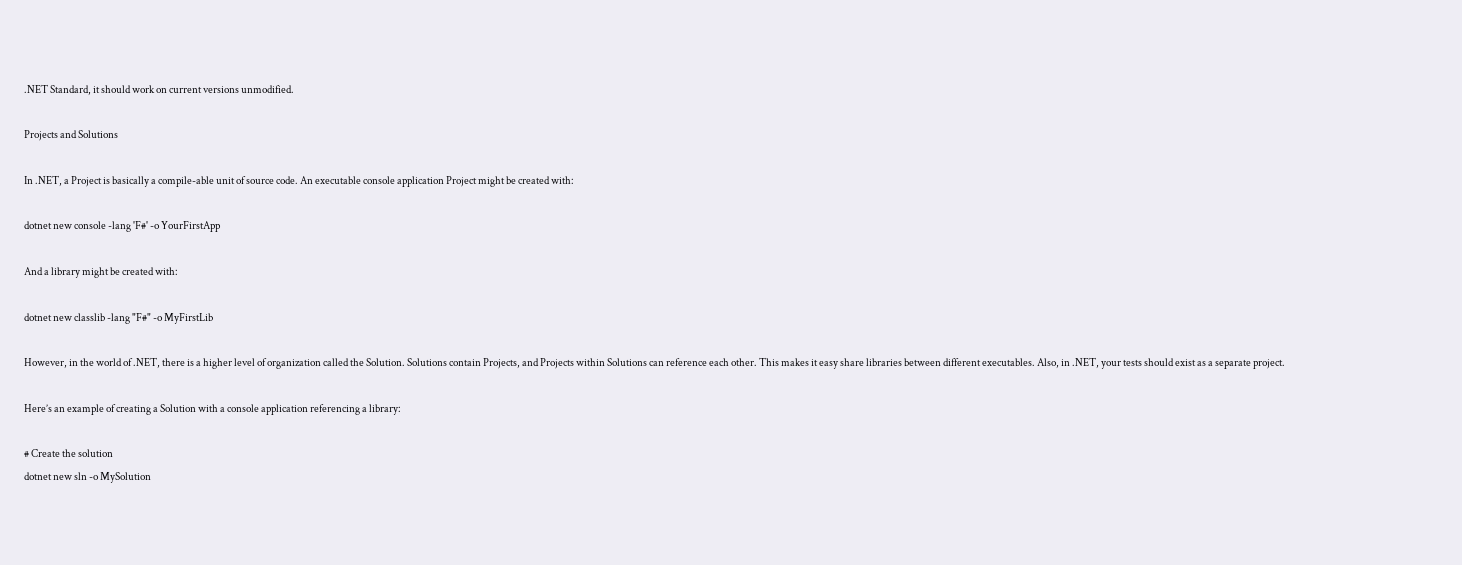.NET Standard, it should work on current versions unmodified.

Projects and Solutions

In .NET, a Project is basically a compile-able unit of source code. An executable console application Project might be created with:

dotnet new console -lang 'F#' -o YourFirstApp

And a library might be created with:

dotnet new classlib -lang "F#" -o MyFirstLib

However, in the world of .NET, there is a higher level of organization called the Solution. Solutions contain Projects, and Projects within Solutions can reference each other. This makes it easy share libraries between different executables. Also, in .NET, your tests should exist as a separate project.

Here’s an example of creating a Solution with a console application referencing a library:

# Create the solution
dotnet new sln -o MySolution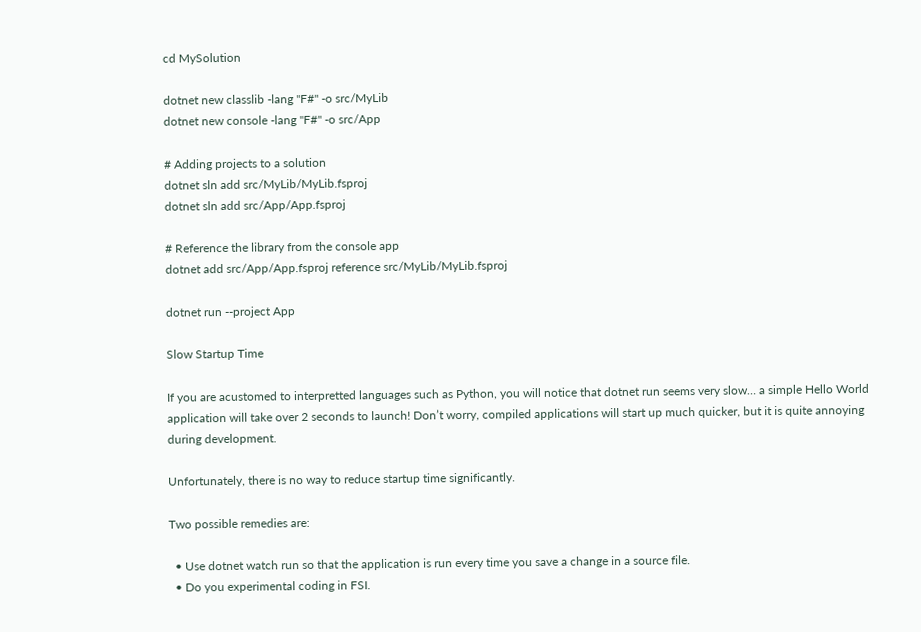cd MySolution

dotnet new classlib -lang "F#" -o src/MyLib
dotnet new console -lang "F#" -o src/App

# Adding projects to a solution
dotnet sln add src/MyLib/MyLib.fsproj
dotnet sln add src/App/App.fsproj

# Reference the library from the console app
dotnet add src/App/App.fsproj reference src/MyLib/MyLib.fsproj

dotnet run --project App

Slow Startup Time

If you are acustomed to interpretted languages such as Python, you will notice that dotnet run seems very slow… a simple Hello World application will take over 2 seconds to launch! Don’t worry, compiled applications will start up much quicker, but it is quite annoying during development.

Unfortunately, there is no way to reduce startup time significantly.

Two possible remedies are:

  • Use dotnet watch run so that the application is run every time you save a change in a source file.
  • Do you experimental coding in FSI.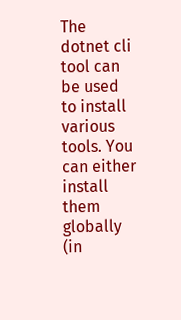The dotnet cli tool can be used to install various tools. You can either install them globally (in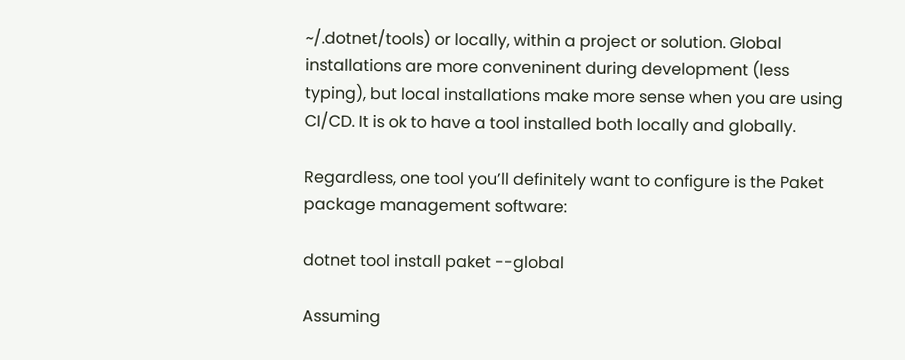~/.dotnet/tools) or locally, within a project or solution. Global installations are more conveninent during development (less typing), but local installations make more sense when you are using CI/CD. It is ok to have a tool installed both locally and globally.

Regardless, one tool you’ll definitely want to configure is the Paket package management software:

dotnet tool install paket --global

Assuming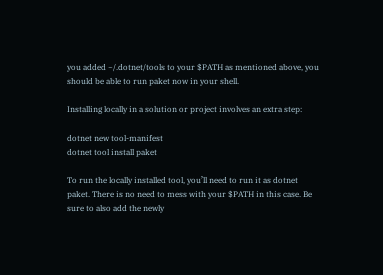you added ~/.dotnet/tools to your $PATH as mentioned above, you should be able to run paket now in your shell.

Installing locally in a solution or project involves an extra step:

dotnet new tool-manifest
dotnet tool install paket

To run the locally installed tool, you’ll need to run it as dotnet paket. There is no need to mess with your $PATH in this case. Be sure to also add the newly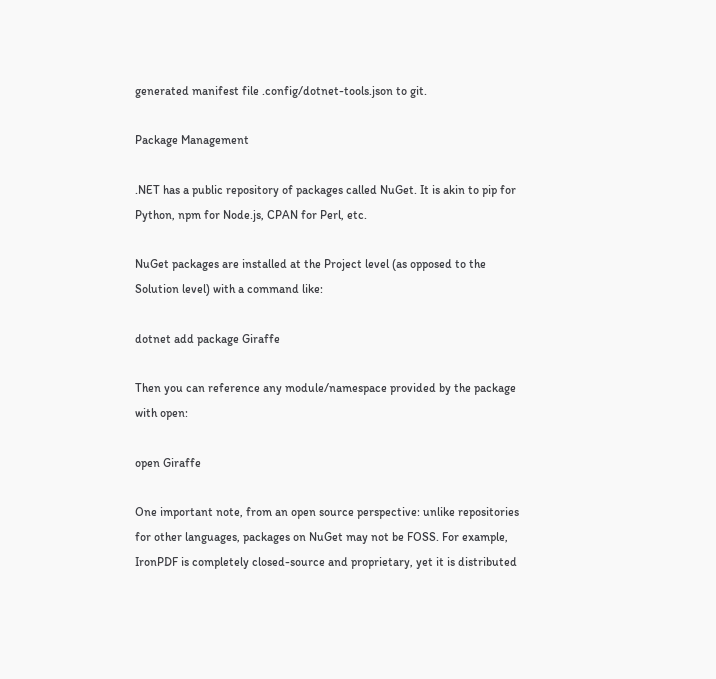generated manifest file .config/dotnet-tools.json to git.

Package Management

.NET has a public repository of packages called NuGet. It is akin to pip for Python, npm for Node.js, CPAN for Perl, etc.

NuGet packages are installed at the Project level (as opposed to the Solution level) with a command like:

dotnet add package Giraffe

Then you can reference any module/namespace provided by the package with open:

open Giraffe

One important note, from an open source perspective: unlike repositories for other languages, packages on NuGet may not be FOSS. For example, IronPDF is completely closed-source and proprietary, yet it is distributed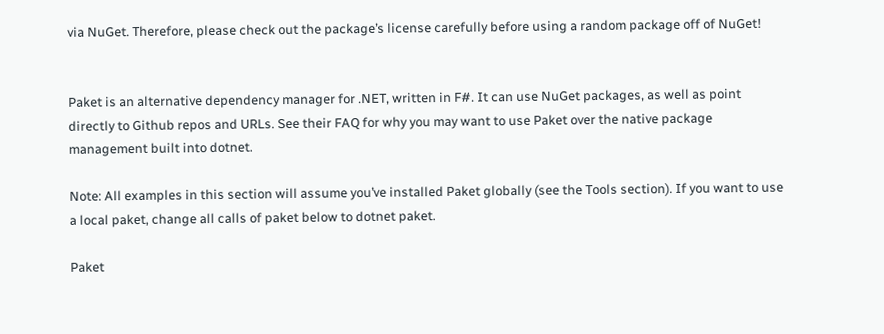via NuGet. Therefore, please check out the package’s license carefully before using a random package off of NuGet!


Paket is an alternative dependency manager for .NET, written in F#. It can use NuGet packages, as well as point directly to Github repos and URLs. See their FAQ for why you may want to use Paket over the native package management built into dotnet.

Note: All examples in this section will assume you’ve installed Paket globally (see the Tools section). If you want to use a local paket, change all calls of paket below to dotnet paket.

Paket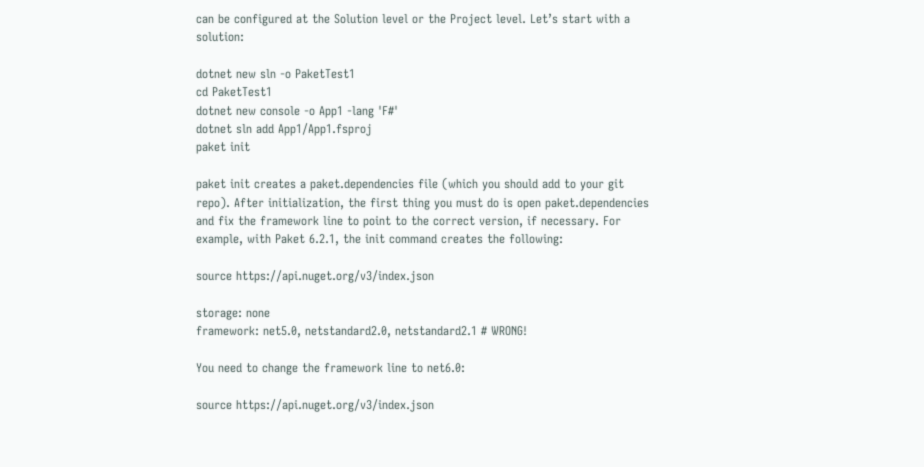can be configured at the Solution level or the Project level. Let’s start with a solution:

dotnet new sln -o PaketTest1
cd PaketTest1
dotnet new console -o App1 -lang 'F#'
dotnet sln add App1/App1.fsproj
paket init

paket init creates a paket.dependencies file (which you should add to your git repo). After initialization, the first thing you must do is open paket.dependencies and fix the framework line to point to the correct version, if necessary. For example, with Paket 6.2.1, the init command creates the following:

source https://api.nuget.org/v3/index.json

storage: none
framework: net5.0, netstandard2.0, netstandard2.1 # WRONG!

You need to change the framework line to net6.0:

source https://api.nuget.org/v3/index.json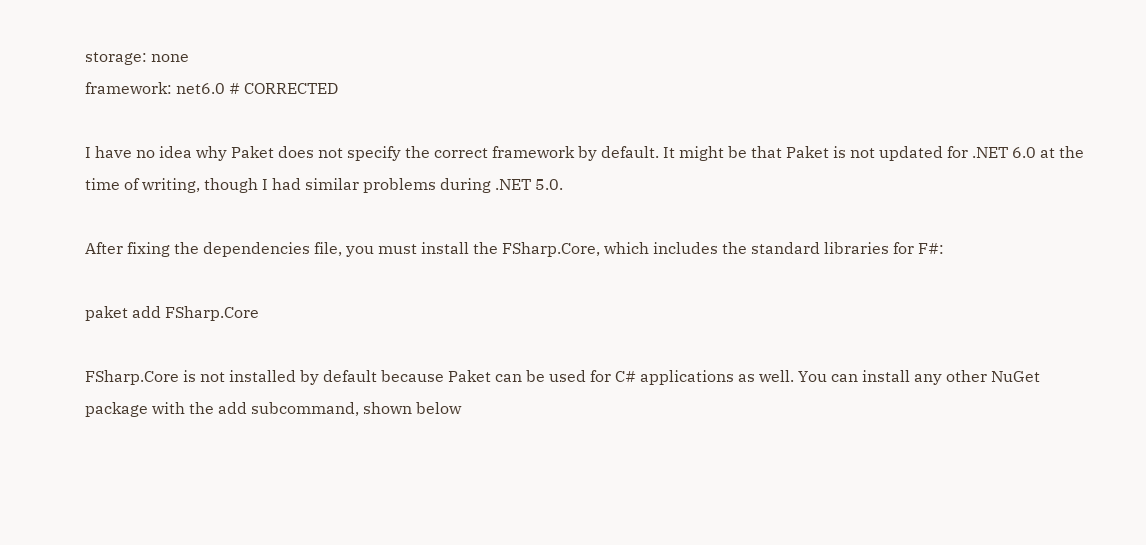storage: none
framework: net6.0 # CORRECTED

I have no idea why Paket does not specify the correct framework by default. It might be that Paket is not updated for .NET 6.0 at the time of writing, though I had similar problems during .NET 5.0.

After fixing the dependencies file, you must install the FSharp.Core, which includes the standard libraries for F#:

paket add FSharp.Core

FSharp.Core is not installed by default because Paket can be used for C# applications as well. You can install any other NuGet package with the add subcommand, shown below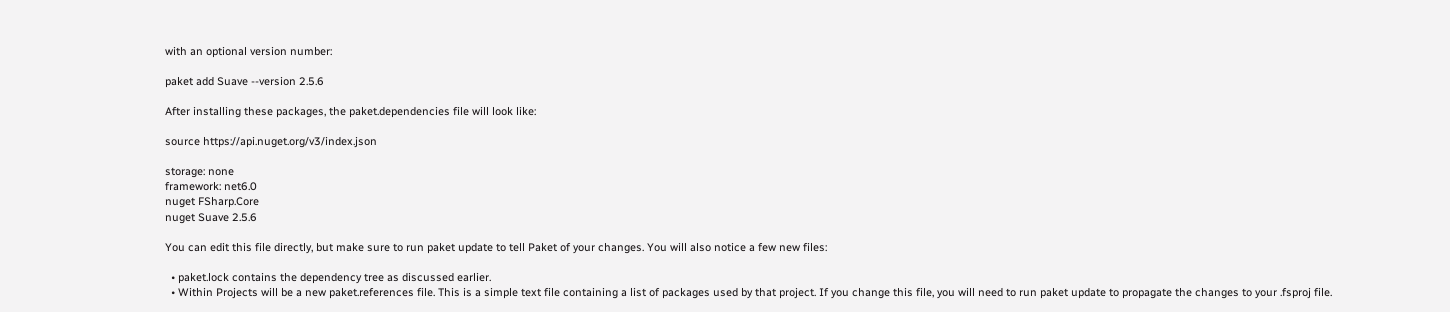with an optional version number:

paket add Suave --version 2.5.6

After installing these packages, the paket.dependencies file will look like:

source https://api.nuget.org/v3/index.json

storage: none
framework: net6.0
nuget FSharp.Core
nuget Suave 2.5.6

You can edit this file directly, but make sure to run paket update to tell Paket of your changes. You will also notice a few new files:

  • paket.lock contains the dependency tree as discussed earlier.
  • Within Projects will be a new paket.references file. This is a simple text file containing a list of packages used by that project. If you change this file, you will need to run paket update to propagate the changes to your .fsproj file.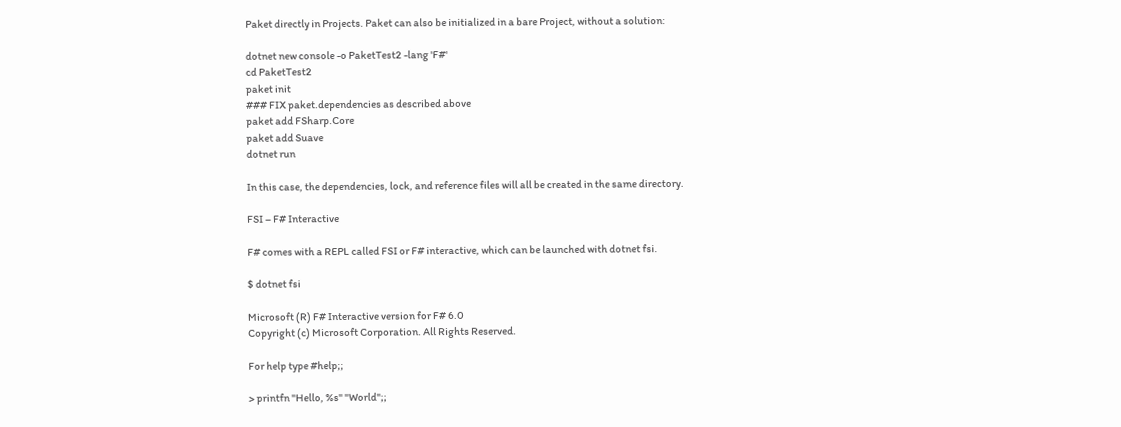Paket directly in Projects. Paket can also be initialized in a bare Project, without a solution:

dotnet new console -o PaketTest2 -lang 'F#'
cd PaketTest2
paket init
### FIX paket.dependencies as described above
paket add FSharp.Core
paket add Suave
dotnet run

In this case, the dependencies, lock, and reference files will all be created in the same directory.

FSI – F# Interactive

F# comes with a REPL called FSI or F# interactive, which can be launched with dotnet fsi.

$ dotnet fsi

Microsoft (R) F# Interactive version for F# 6.0
Copyright (c) Microsoft Corporation. All Rights Reserved.

For help type #help;;

> printfn "Hello, %s" "World";;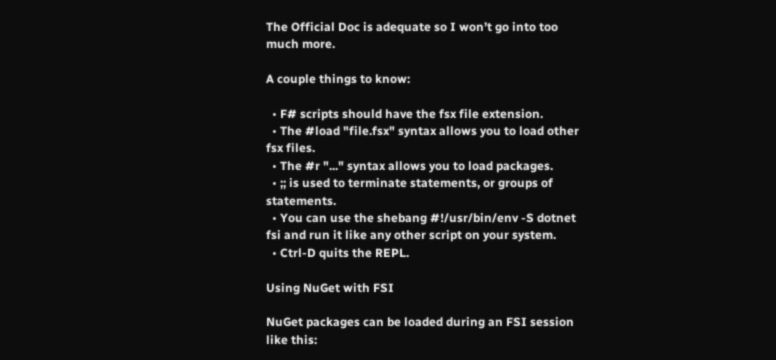The Official Doc is adequate so I won’t go into too much more.

A couple things to know:

  • F# scripts should have the fsx file extension.
  • The #load "file.fsx" syntax allows you to load other fsx files.
  • The #r "..." syntax allows you to load packages.
  • ;; is used to terminate statements, or groups of statements.
  • You can use the shebang #!/usr/bin/env -S dotnet fsi and run it like any other script on your system.
  • Ctrl-D quits the REPL.

Using NuGet with FSI

NuGet packages can be loaded during an FSI session like this: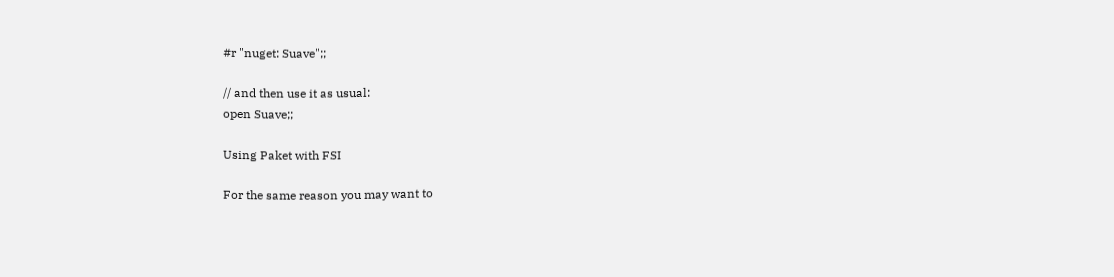#r "nuget: Suave";;

// and then use it as usual:
open Suave;;

Using Paket with FSI

For the same reason you may want to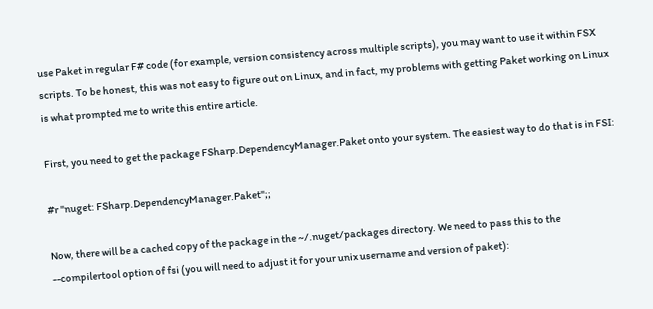use Paket in regular F# code (for example, version consistency across multiple scripts), you may want to use it within FSX scripts. To be honest, this was not easy to figure out on Linux, and in fact, my problems with getting Paket working on Linux is what prompted me to write this entire article.

First, you need to get the package FSharp.DependencyManager.Paket onto your system. The easiest way to do that is in FSI:

#r "nuget: FSharp.DependencyManager.Paket";;

Now, there will be a cached copy of the package in the ~/.nuget/packages directory. We need to pass this to the --compilertool option of fsi (you will need to adjust it for your unix username and version of paket):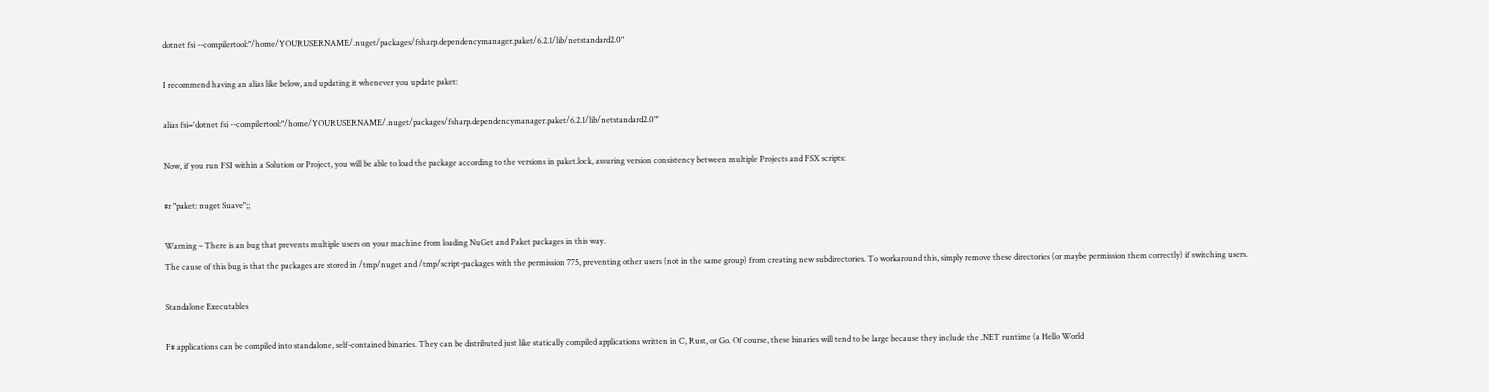dotnet fsi --compilertool:"/home/YOURUSERNAME/.nuget/packages/fsharp.dependencymanager.paket/6.2.1/lib/netstandard2.0"

I recommend having an alias like below, and updating it whenever you update paket:

alias fsi='dotnet fsi --compilertool:"/home/YOURUSERNAME/.nuget/packages/fsharp.dependencymanager.paket/6.2.1/lib/netstandard2.0"'

Now, if you run FSI within a Solution or Project, you will be able to load the package according to the versions in paket.lock, assuring version consistency between multiple Projects and FSX scripts:

#r "paket: nuget Suave";;

Warning – There is an bug that prevents multiple users on your machine from loading NuGet and Paket packages in this way.
The cause of this bug is that the packages are stored in /tmp/nuget and /tmp/script-packages with the permission 775, preventing other users (not in the same group) from creating new subdirectories. To workaround this, simply remove these directories (or maybe permission them correctly) if switching users.

Standalone Executables

F# applications can be compiled into standalone, self-contained binaries. They can be distributed just like statically compiled applications written in C, Rust, or Go. Of course, these binaries will tend to be large because they include the .NET runtime (a Hello World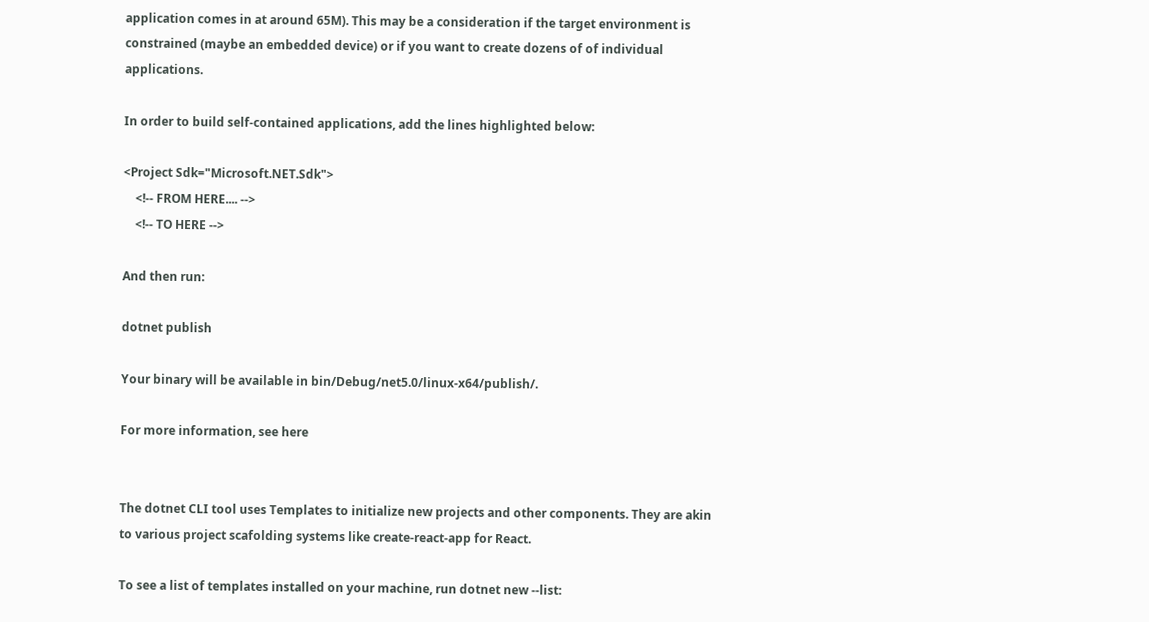application comes in at around 65M). This may be a consideration if the target environment is constrained (maybe an embedded device) or if you want to create dozens of of individual applications.

In order to build self-contained applications, add the lines highlighted below:

<Project Sdk="Microsoft.NET.Sdk">
    <!-- FROM HERE.... -->
    <!-- TO HERE -->

And then run:

dotnet publish

Your binary will be available in bin/Debug/net5.0/linux-x64/publish/.

For more information, see here


The dotnet CLI tool uses Templates to initialize new projects and other components. They are akin to various project scafolding systems like create-react-app for React.

To see a list of templates installed on your machine, run dotnet new --list: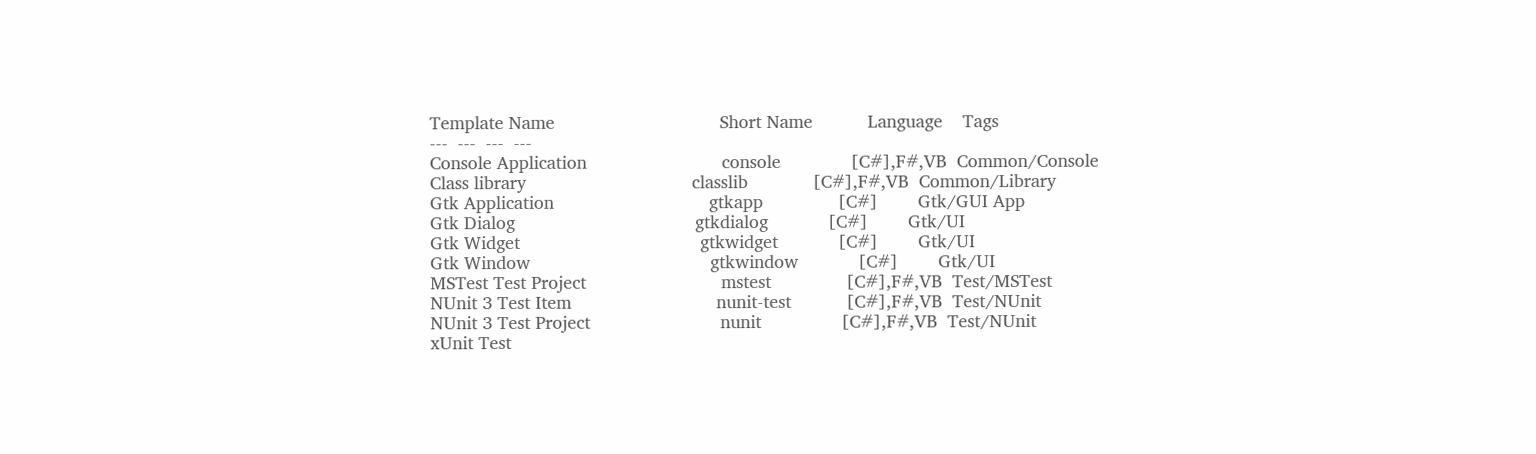Template Name                                 Short Name           Language    Tags
---  ---  ---  ---
Console Application                           console              [C#],F#,VB  Common/Console
Class library                                 classlib             [C#],F#,VB  Common/Library
Gtk Application                               gtkapp               [C#]        Gtk/GUI App
Gtk Dialog                                    gtkdialog            [C#]        Gtk/UI
Gtk Widget                                    gtkwidget            [C#]        Gtk/UI
Gtk Window                                    gtkwindow            [C#]        Gtk/UI
MSTest Test Project                           mstest               [C#],F#,VB  Test/MSTest
NUnit 3 Test Item                             nunit-test           [C#],F#,VB  Test/NUnit
NUnit 3 Test Project                          nunit                [C#],F#,VB  Test/NUnit
xUnit Test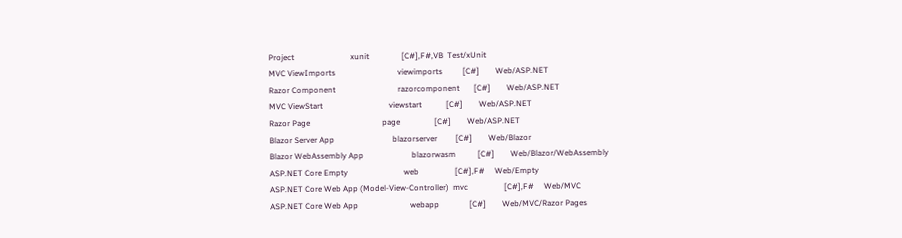Project                            xunit                [C#],F#,VB  Test/xUnit
MVC ViewImports                               viewimports          [C#]        Web/ASP.NET
Razor Component                               razorcomponent       [C#]        Web/ASP.NET
MVC ViewStart                                 viewstart            [C#]        Web/ASP.NET
Razor Page                                    page                 [C#]        Web/ASP.NET
Blazor Server App                             blazorserver         [C#]        Web/Blazor
Blazor WebAssembly App                        blazorwasm           [C#]        Web/Blazor/WebAssembly
ASP.NET Core Empty                            web                  [C#],F#     Web/Empty
ASP.NET Core Web App (Model-View-Controller)  mvc                  [C#],F#     Web/MVC
ASP.NET Core Web App                          webapp               [C#]        Web/MVC/Razor Pages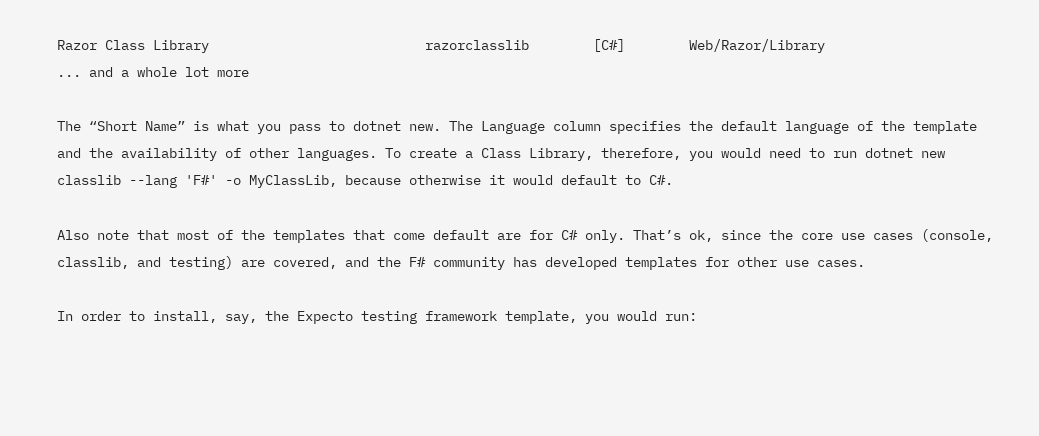Razor Class Library                           razorclasslib        [C#]        Web/Razor/Library
... and a whole lot more

The “Short Name” is what you pass to dotnet new. The Language column specifies the default language of the template and the availability of other languages. To create a Class Library, therefore, you would need to run dotnet new classlib --lang 'F#' -o MyClassLib, because otherwise it would default to C#.

Also note that most of the templates that come default are for C# only. That’s ok, since the core use cases (console, classlib, and testing) are covered, and the F# community has developed templates for other use cases.

In order to install, say, the Expecto testing framework template, you would run: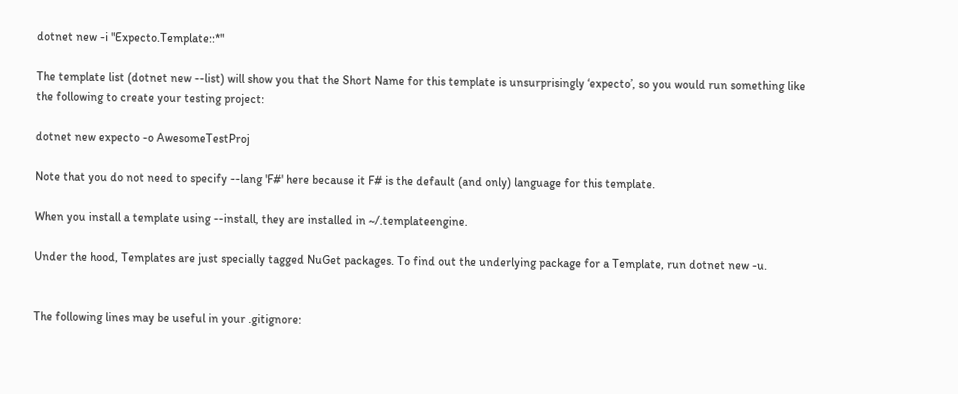dotnet new -i "Expecto.Template::*"

The template list (dotnet new --list) will show you that the Short Name for this template is unsurprisingly ‘expecto’, so you would run something like the following to create your testing project:

dotnet new expecto -o AwesomeTestProj

Note that you do not need to specify --lang 'F#' here because it F# is the default (and only) language for this template.

When you install a template using --install, they are installed in ~/.templateengine.

Under the hood, Templates are just specially tagged NuGet packages. To find out the underlying package for a Template, run dotnet new -u.


The following lines may be useful in your .gitignore: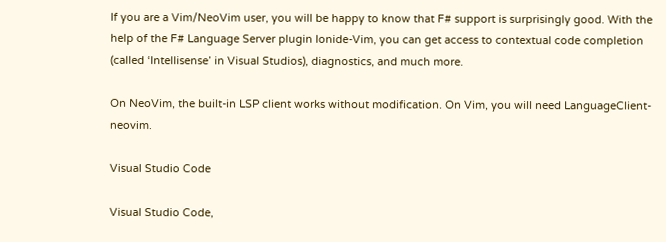If you are a Vim/NeoVim user, you will be happy to know that F# support is surprisingly good. With the help of the F# Language Server plugin Ionide-Vim, you can get access to contextual code completion (called ‘Intellisense’ in Visual Studios), diagnostics, and much more.

On NeoVim, the built-in LSP client works without modification. On Vim, you will need LanguageClient-neovim.

Visual Studio Code

Visual Studio Code,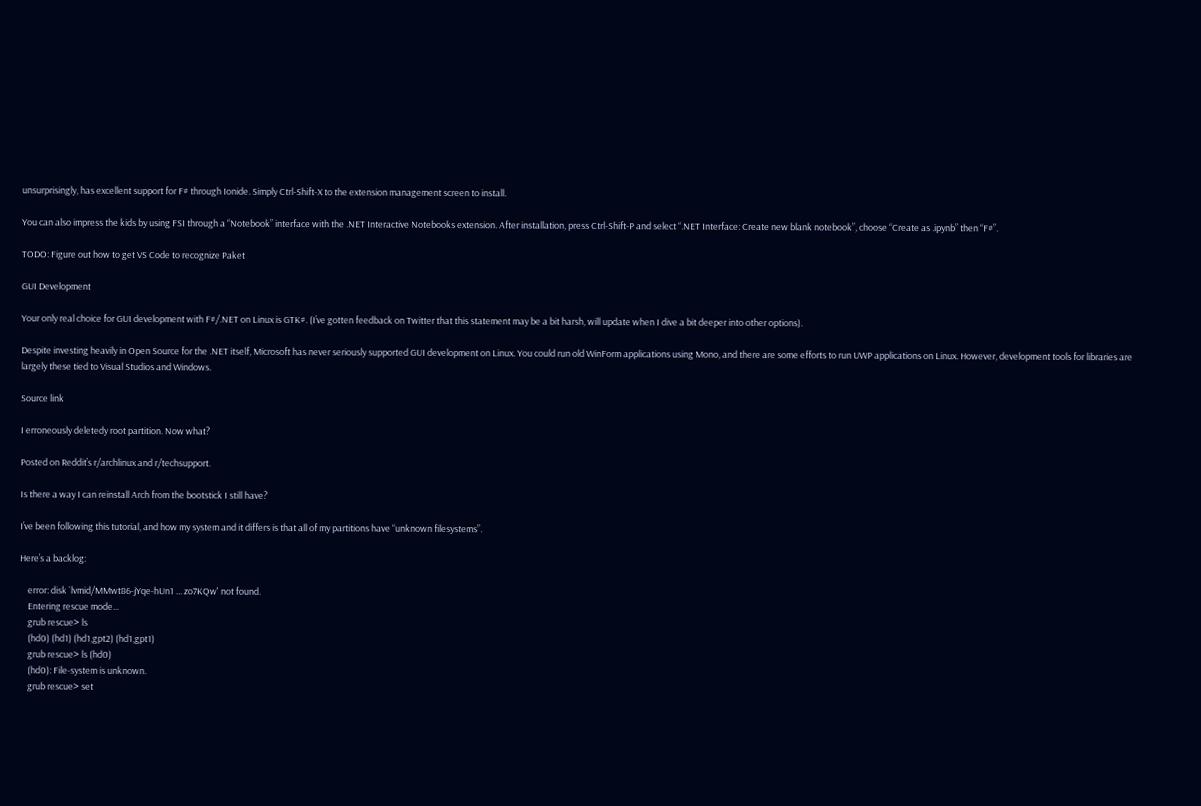unsurprisingly, has excellent support for F# through Ionide. Simply Ctrl-Shift-X to the extension management screen to install.

You can also impress the kids by using FSI through a “Notebook” interface with the .NET Interactive Notebooks extension. After installation, press Ctrl-Shift-P and select “.NET Interface: Create new blank notebook”, choose “Create as .ipynb” then “F#”.

TODO: Figure out how to get VS Code to recognize Paket

GUI Development

Your only real choice for GUI development with F#/.NET on Linux is GTK#. (I’ve gotten feedback on Twitter that this statement may be a bit harsh, will update when I dive a bit deeper into other options).

Despite investing heavily in Open Source for the .NET itself, Microsoft has never seriously supported GUI development on Linux. You could run old WinForm applications using Mono, and there are some efforts to run UWP applications on Linux. However, development tools for libraries are largely these tied to Visual Studios and Windows.

Source link

I erroneously deletedy root partition. Now what?

Posted on Reddit’s r/archlinux and r/techsupport.

Is there a way I can reinstall Arch from the bootstick I still have?

I’ve been following this tutorial, and how my system and it differs is that all of my partitions have “unknown filesystems”.

Here’s a backlog:

    error: disk `lvmid/MMwt86-jYqe-hUn1 ... zo7KQw' not found.
    Entering rescue mode...
    grub rescue> ls
    (hd0) (hd1) (hd1,gpt2) (hd1,gpt1)
    grub rescue> ls (hd0)
    (hd0): File-system is unknown.
    grub rescue> set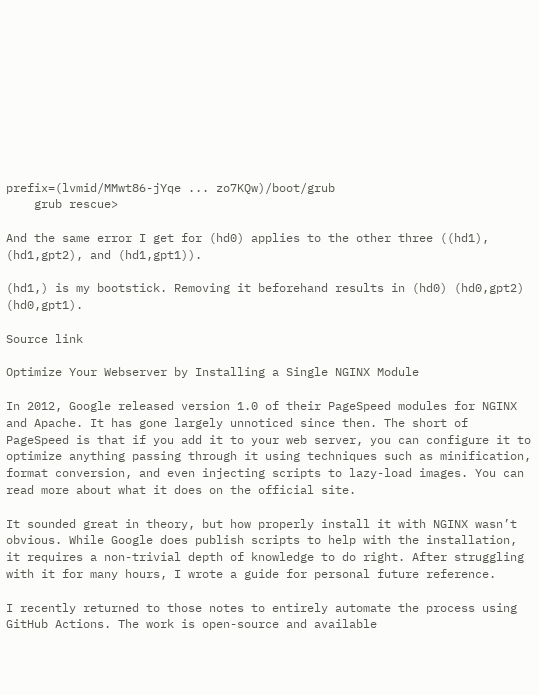prefix=(lvmid/MMwt86-jYqe ... zo7KQw)/boot/grub
    grub rescue>

And the same error I get for (hd0) applies to the other three ((hd1), (hd1,gpt2), and (hd1,gpt1)).

(hd1,) is my bootstick. Removing it beforehand results in (hd0) (hd0,gpt2) (hd0,gpt1).

Source link

Optimize Your Webserver by Installing a Single NGINX Module

In 2012, Google released version 1.0 of their PageSpeed modules for NGINX and Apache. It has gone largely unnoticed since then. The short of PageSpeed is that if you add it to your web server, you can configure it to optimize anything passing through it using techniques such as minification, format conversion, and even injecting scripts to lazy-load images. You can read more about what it does on the official site.

It sounded great in theory, but how properly install it with NGINX wasn’t obvious. While Google does publish scripts to help with the installation, it requires a non-trivial depth of knowledge to do right. After struggling with it for many hours, I wrote a guide for personal future reference.

I recently returned to those notes to entirely automate the process using GitHub Actions. The work is open-source and available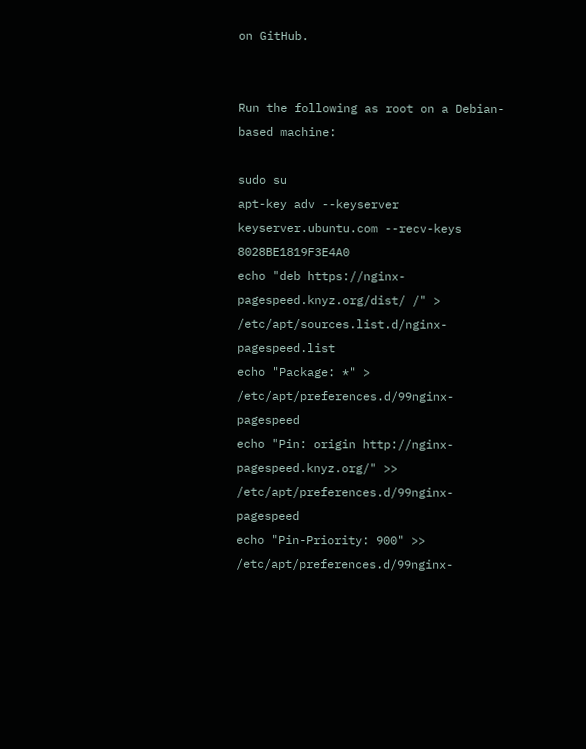on GitHub.


Run the following as root on a Debian-based machine:

sudo su
apt-key adv --keyserver keyserver.ubuntu.com --recv-keys 8028BE1819F3E4A0
echo "deb https://nginx-pagespeed.knyz.org/dist/ /" > /etc/apt/sources.list.d/nginx-pagespeed.list
echo "Package: *" > /etc/apt/preferences.d/99nginx-pagespeed
echo "Pin: origin http://nginx-pagespeed.knyz.org/" >> /etc/apt/preferences.d/99nginx-pagespeed
echo "Pin-Priority: 900" >> /etc/apt/preferences.d/99nginx-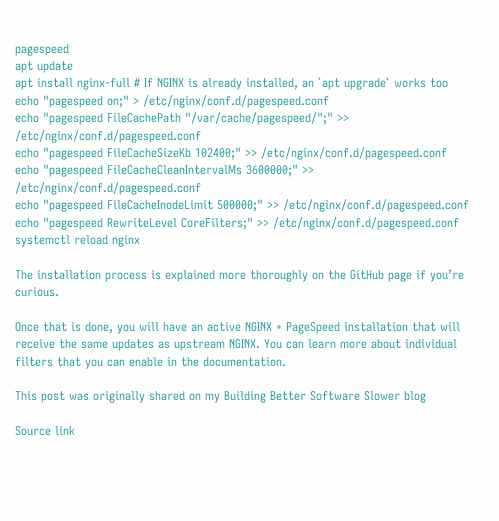pagespeed
apt update
apt install nginx-full # If NGINX is already installed, an `apt upgrade` works too
echo "pagespeed on;" > /etc/nginx/conf.d/pagespeed.conf
echo "pagespeed FileCachePath "/var/cache/pagespeed/";" >> /etc/nginx/conf.d/pagespeed.conf
echo "pagespeed FileCacheSizeKb 102400;" >> /etc/nginx/conf.d/pagespeed.conf
echo "pagespeed FileCacheCleanIntervalMs 3600000;" >> /etc/nginx/conf.d/pagespeed.conf
echo "pagespeed FileCacheInodeLimit 500000;" >> /etc/nginx/conf.d/pagespeed.conf
echo "pagespeed RewriteLevel CoreFilters;" >> /etc/nginx/conf.d/pagespeed.conf
systemctl reload nginx

The installation process is explained more thoroughly on the GitHub page if you’re curious.

Once that is done, you will have an active NGINX + PageSpeed installation that will receive the same updates as upstream NGINX. You can learn more about individual filters that you can enable in the documentation.

This post was originally shared on my Building Better Software Slower blog

Source link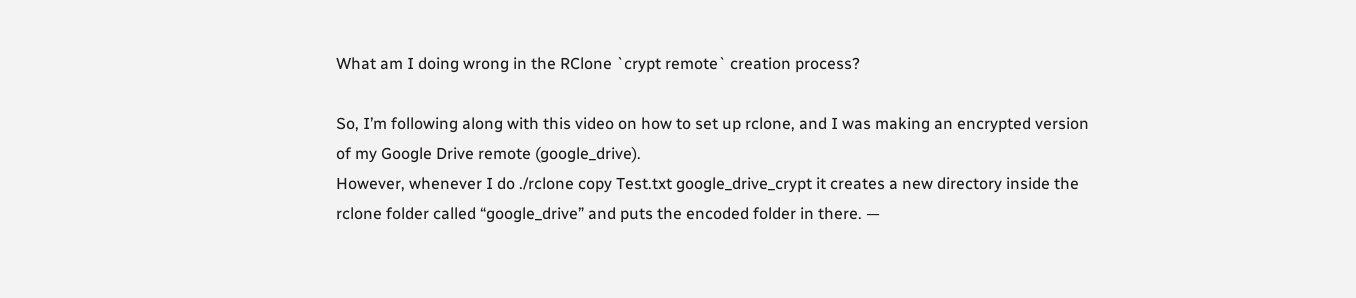What am I doing wrong in the RClone `crypt remote` creation process?

So, I’m following along with this video on how to set up rclone, and I was making an encrypted version of my Google Drive remote (google_drive).
However, whenever I do ./rclone copy Test.txt google_drive_crypt it creates a new directory inside the rclone folder called “google_drive” and puts the encoded folder in there. —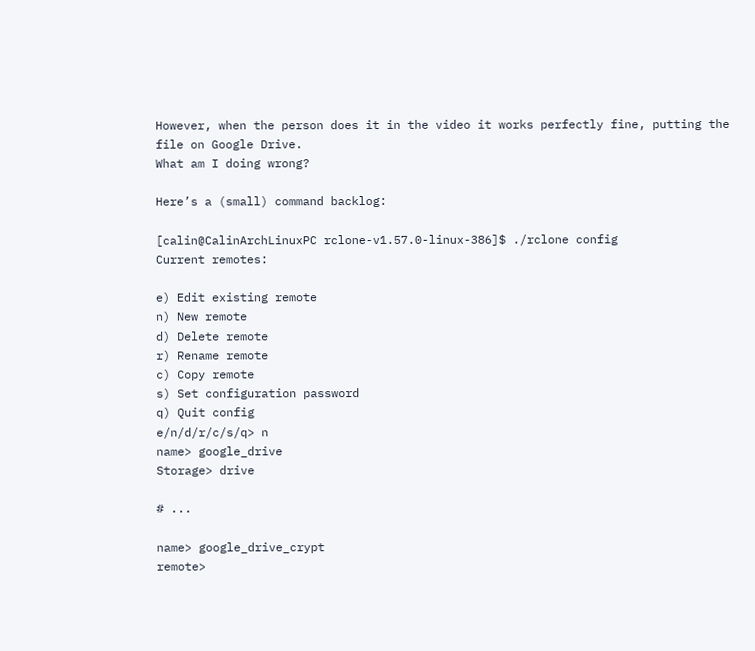However, when the person does it in the video it works perfectly fine, putting the file on Google Drive.
What am I doing wrong?

Here’s a (small) command backlog:

[calin@CalinArchLinuxPC rclone-v1.57.0-linux-386]$ ./rclone config
Current remotes:

e) Edit existing remote
n) New remote
d) Delete remote
r) Rename remote
c) Copy remote
s) Set configuration password
q) Quit config
e/n/d/r/c/s/q> n
name> google_drive
Storage> drive

# ...

name> google_drive_crypt
remote>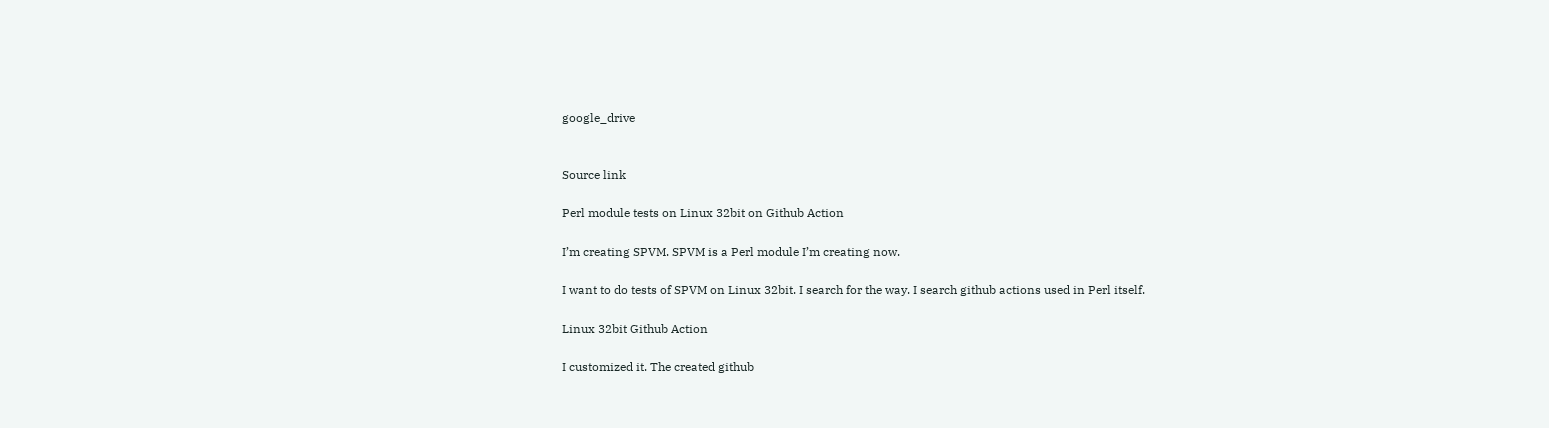google_drive


Source link

Perl module tests on Linux 32bit on Github Action

I’m creating SPVM. SPVM is a Perl module I’m creating now.

I want to do tests of SPVM on Linux 32bit. I search for the way. I search github actions used in Perl itself.

Linux 32bit Github Action

I customized it. The created github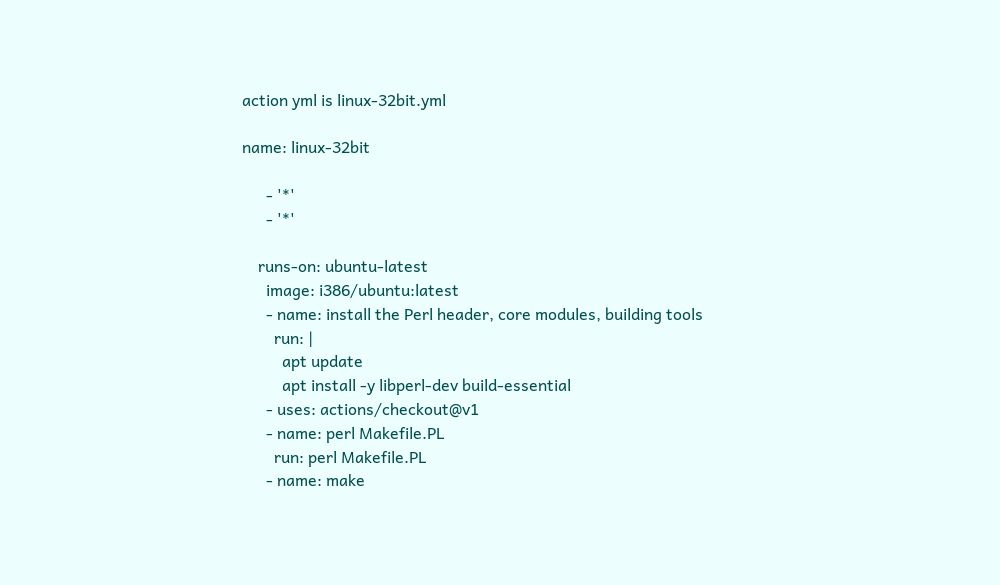action yml is linux-32bit.yml

name: linux-32bit

      - '*'
      - '*'

    runs-on: ubuntu-latest
      image: i386/ubuntu:latest
      - name: install the Perl header, core modules, building tools
        run: |
          apt update
          apt install -y libperl-dev build-essential
      - uses: actions/checkout@v1
      - name: perl Makefile.PL
        run: perl Makefile.PL
      - name: make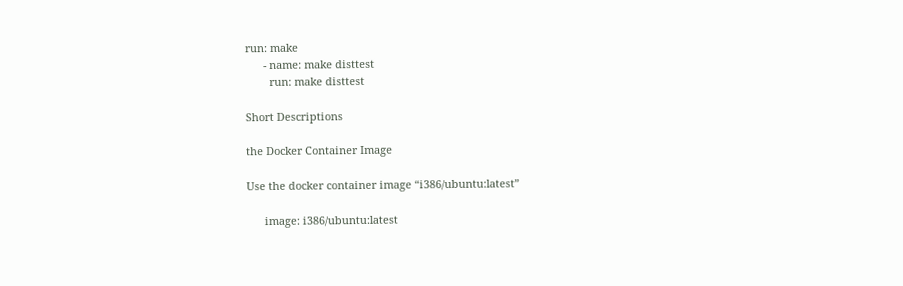run: make
      - name: make disttest
        run: make disttest

Short Descriptions

the Docker Container Image

Use the docker container image “i386/ubuntu:latest”

      image: i386/ubuntu:latest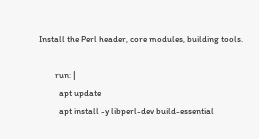Install the Perl header, core modules, building tools.

        run: |
          apt update
          apt install -y libperl-dev build-essential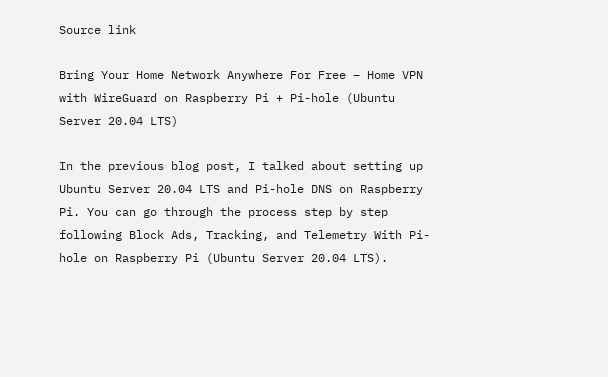Source link

Bring Your Home Network Anywhere For Free – Home VPN with WireGuard on Raspberry Pi + Pi-hole (Ubuntu Server 20.04 LTS)

In the previous blog post, I talked about setting up Ubuntu Server 20.04 LTS and Pi-hole DNS on Raspberry Pi. You can go through the process step by step following Block Ads, Tracking, and Telemetry With Pi-hole on Raspberry Pi (Ubuntu Server 20.04 LTS).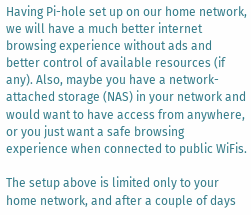Having Pi-hole set up on our home network, we will have a much better internet browsing experience without ads and better control of available resources (if any). Also, maybe you have a network-attached storage (NAS) in your network and would want to have access from anywhere, or you just want a safe browsing experience when connected to public WiFis.

The setup above is limited only to your home network, and after a couple of days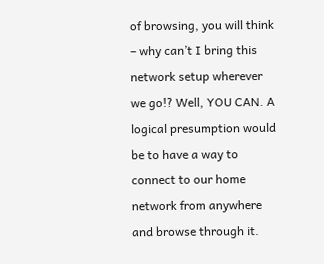of browsing, you will think – why can’t I bring this network setup wherever we go!? Well, YOU CAN. A logical presumption would be to have a way to connect to our home network from anywhere and browse through it.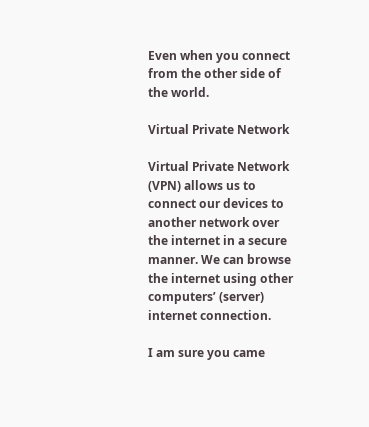Even when you connect from the other side of the world.

Virtual Private Network

Virtual Private Network (VPN) allows us to connect our devices to another network over the internet in a secure manner. We can browse the internet using other computers’ (server) internet connection.

I am sure you came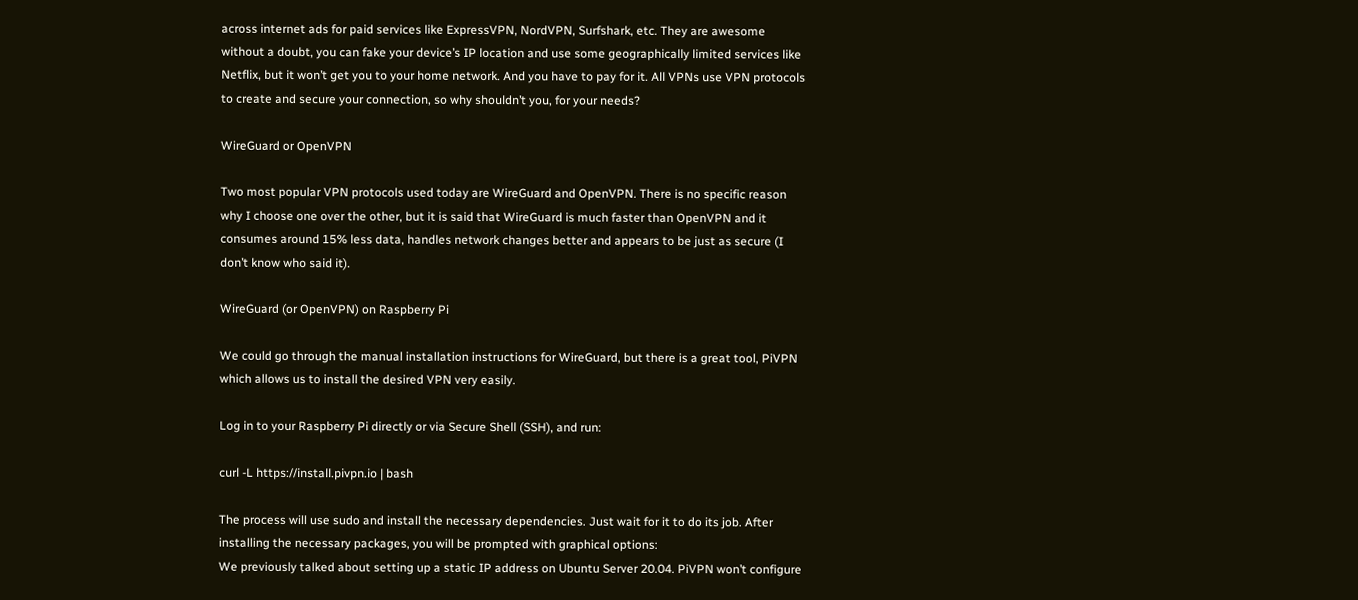across internet ads for paid services like ExpressVPN, NordVPN, Surfshark, etc. They are awesome without a doubt, you can fake your device’s IP location and use some geographically limited services like Netflix, but it won’t get you to your home network. And you have to pay for it. All VPNs use VPN protocols to create and secure your connection, so why shouldn’t you, for your needs?

WireGuard or OpenVPN

Two most popular VPN protocols used today are WireGuard and OpenVPN. There is no specific reason why I choose one over the other, but it is said that WireGuard is much faster than OpenVPN and it consumes around 15% less data, handles network changes better and appears to be just as secure (I don’t know who said it).

WireGuard (or OpenVPN) on Raspberry Pi

We could go through the manual installation instructions for WireGuard, but there is a great tool, PiVPN which allows us to install the desired VPN very easily.

Log in to your Raspberry Pi directly or via Secure Shell (SSH), and run:

curl -L https://install.pivpn.io | bash

The process will use sudo and install the necessary dependencies. Just wait for it to do its job. After installing the necessary packages, you will be prompted with graphical options:
We previously talked about setting up a static IP address on Ubuntu Server 20.04. PiVPN won’t configure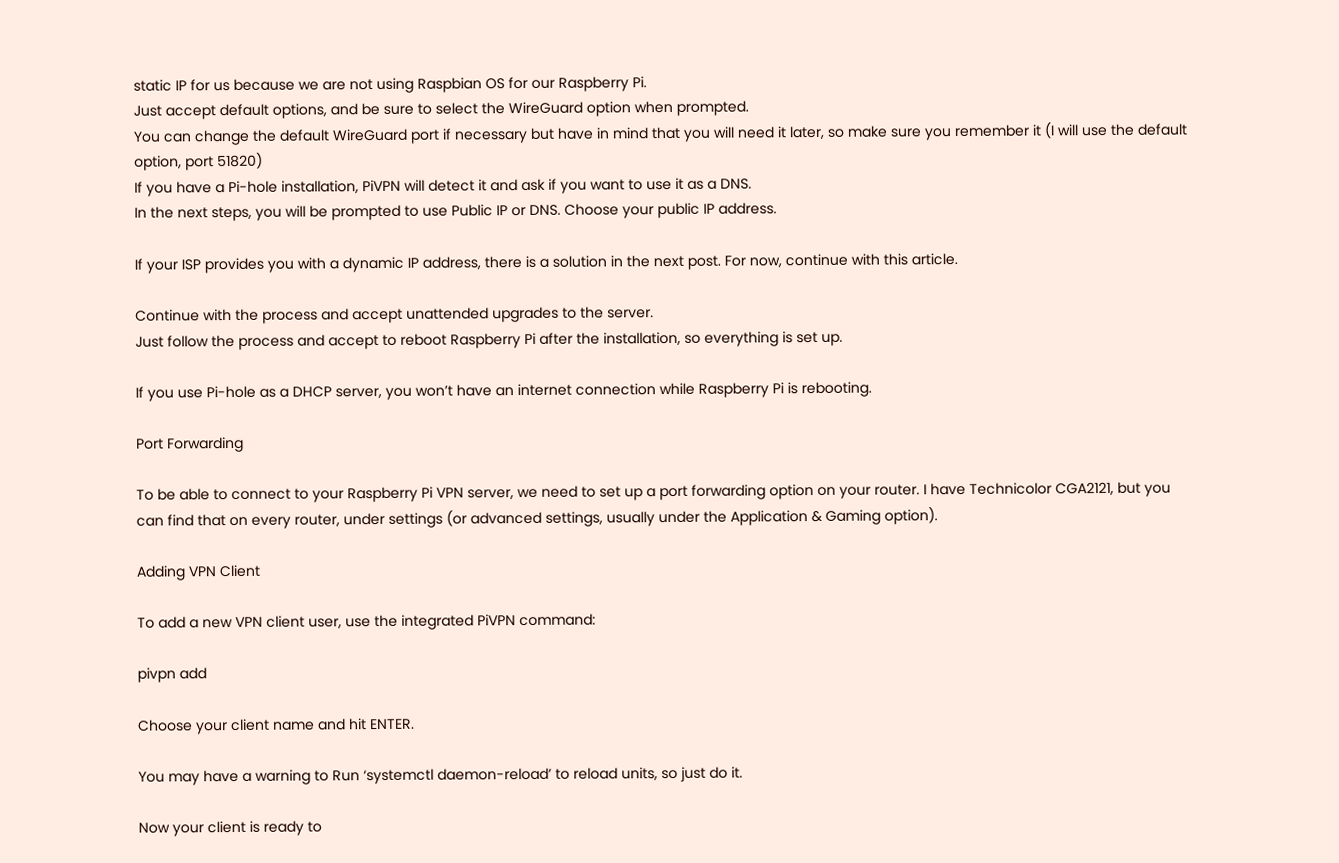static IP for us because we are not using Raspbian OS for our Raspberry Pi.
Just accept default options, and be sure to select the WireGuard option when prompted.
You can change the default WireGuard port if necessary but have in mind that you will need it later, so make sure you remember it (I will use the default option, port 51820)
If you have a Pi-hole installation, PiVPN will detect it and ask if you want to use it as a DNS.
In the next steps, you will be prompted to use Public IP or DNS. Choose your public IP address.

If your ISP provides you with a dynamic IP address, there is a solution in the next post. For now, continue with this article.

Continue with the process and accept unattended upgrades to the server.
Just follow the process and accept to reboot Raspberry Pi after the installation, so everything is set up.

If you use Pi-hole as a DHCP server, you won’t have an internet connection while Raspberry Pi is rebooting.

Port Forwarding

To be able to connect to your Raspberry Pi VPN server, we need to set up a port forwarding option on your router. I have Technicolor CGA2121, but you can find that on every router, under settings (or advanced settings, usually under the Application & Gaming option).

Adding VPN Client

To add a new VPN client user, use the integrated PiVPN command:

pivpn add

Choose your client name and hit ENTER.

You may have a warning to Run ‘systemctl daemon-reload’ to reload units, so just do it.

Now your client is ready to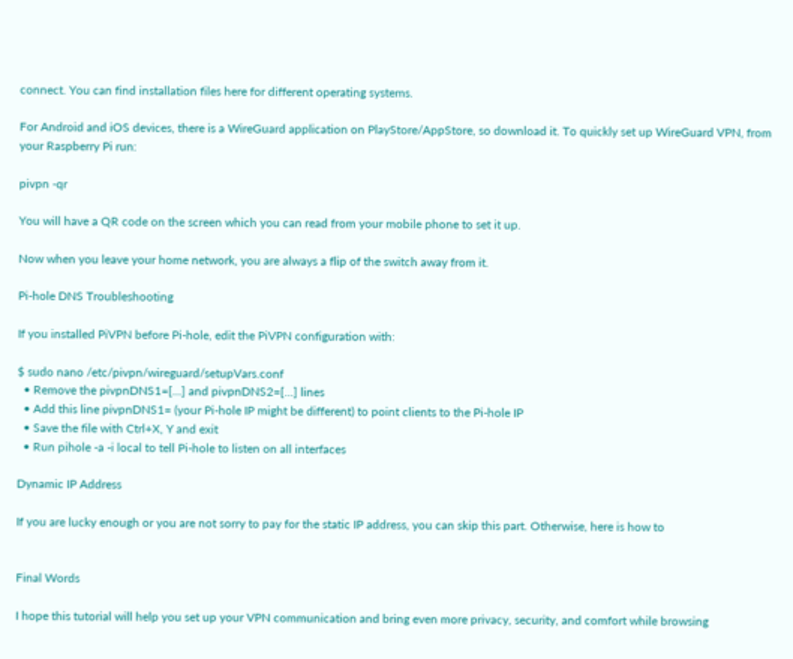connect. You can find installation files here for different operating systems.

For Android and iOS devices, there is a WireGuard application on PlayStore/AppStore, so download it. To quickly set up WireGuard VPN, from your Raspberry Pi run:

pivpn -qr

You will have a QR code on the screen which you can read from your mobile phone to set it up.

Now when you leave your home network, you are always a flip of the switch away from it.

Pi-hole DNS Troubleshooting

If you installed PiVPN before Pi-hole, edit the PiVPN configuration with:

$ sudo nano /etc/pivpn/wireguard/setupVars.conf
  • Remove the pivpnDNS1=[...] and pivpnDNS2=[...] lines
  • Add this line pivpnDNS1= (your Pi-hole IP might be different) to point clients to the Pi-hole IP
  • Save the file with Ctrl+X, Y and exit
  • Run pihole -a -i local to tell Pi-hole to listen on all interfaces

Dynamic IP Address

If you are lucky enough or you are not sorry to pay for the static IP address, you can skip this part. Otherwise, here is how to


Final Words

I hope this tutorial will help you set up your VPN communication and bring even more privacy, security, and comfort while browsing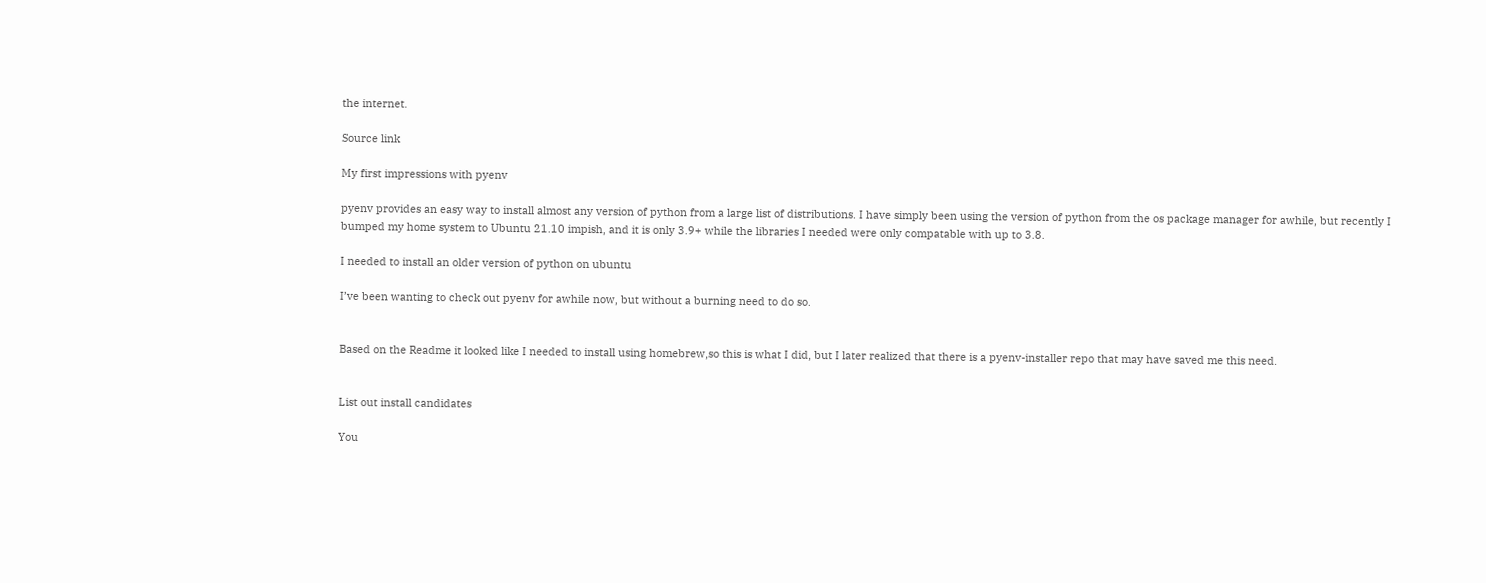the internet.

Source link

My first impressions with pyenv

pyenv provides an easy way to install almost any version of python from a large list of distributions. I have simply been using the version of python from the os package manager for awhile, but recently I bumped my home system to Ubuntu 21.10 impish, and it is only 3.9+ while the libraries I needed were only compatable with up to 3.8.

I needed to install an older version of python on ubuntu

I’ve been wanting to check out pyenv for awhile now, but without a burning need to do so.


Based on the Readme it looked like I needed to install using homebrew,so this is what I did, but I later realized that there is a pyenv-installer repo that may have saved me this need.


List out install candidates

You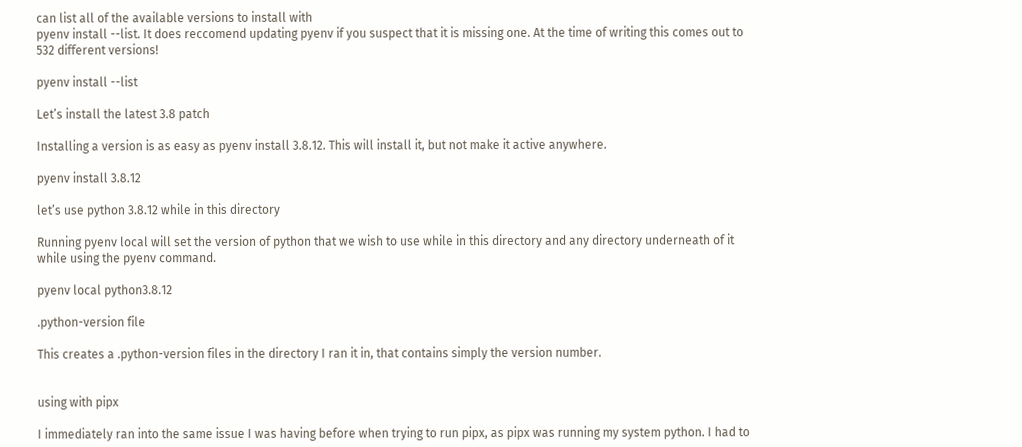can list all of the available versions to install with
pyenv install --list. It does reccomend updating pyenv if you suspect that it is missing one. At the time of writing this comes out to 532 different versions!

pyenv install --list

Let’s install the latest 3.8 patch

Installing a version is as easy as pyenv install 3.8.12. This will install it, but not make it active anywhere.

pyenv install 3.8.12

let’s use python 3.8.12 while in this directory

Running pyenv local will set the version of python that we wish to use while in this directory and any directory underneath of it while using the pyenv command.

pyenv local python3.8.12

.python-version file

This creates a .python-version files in the directory I ran it in, that contains simply the version number.


using with pipx

I immediately ran into the same issue I was having before when trying to run pipx, as pipx was running my system python. I had to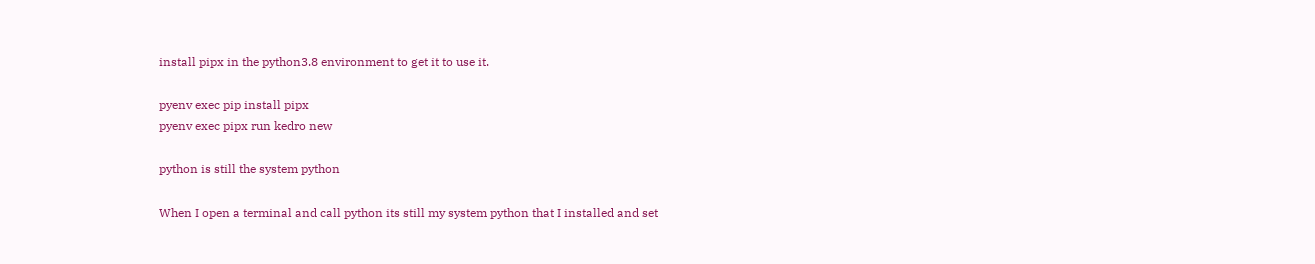install pipx in the python3.8 environment to get it to use it.

pyenv exec pip install pipx
pyenv exec pipx run kedro new

python is still the system python

When I open a terminal and call python its still my system python that I installed and set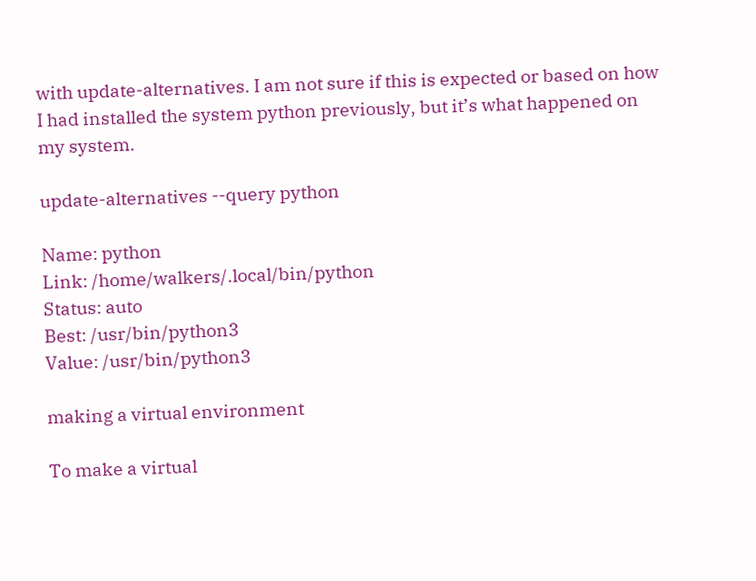with update-alternatives. I am not sure if this is expected or based on how I had installed the system python previously, but it’s what happened on my system.

update-alternatives --query python

Name: python
Link: /home/walkers/.local/bin/python
Status: auto
Best: /usr/bin/python3
Value: /usr/bin/python3

making a virtual environment

To make a virtual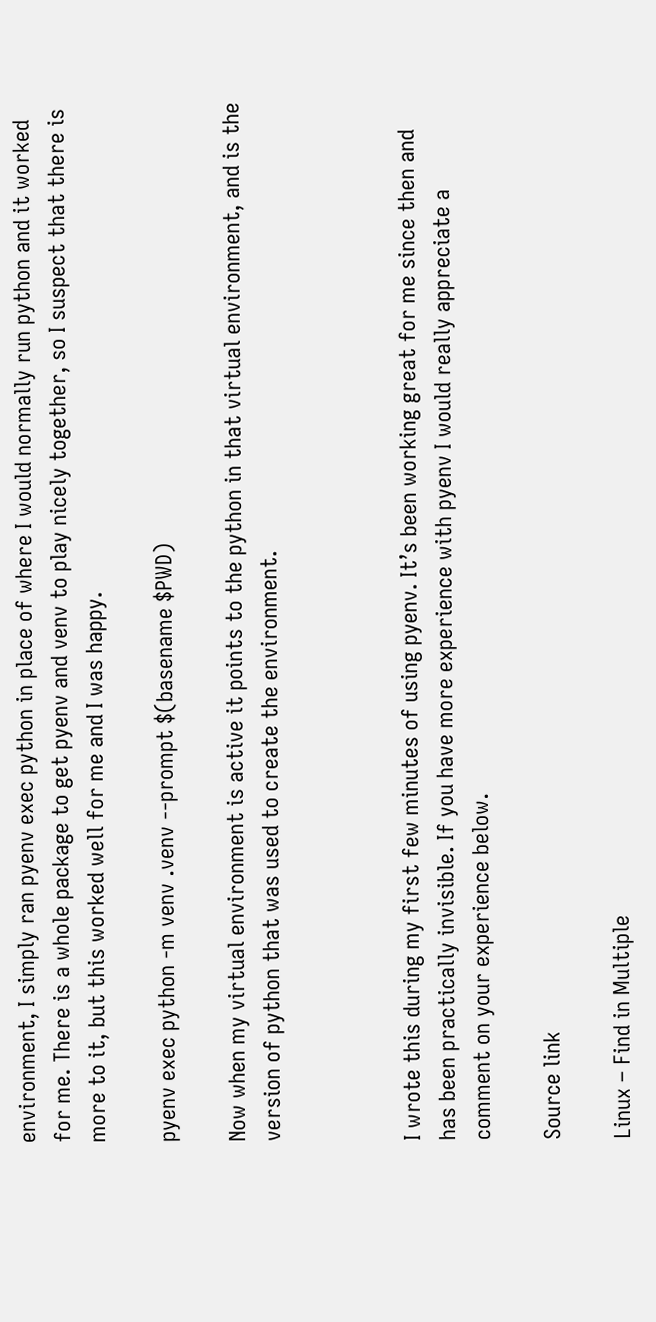environment, I simply ran pyenv exec python in place of where I would normally run python and it worked for me. There is a whole package to get pyenv and venv to play nicely together, so I suspect that there is more to it, but this worked well for me and I was happy.

pyenv exec python -m venv .venv --prompt $(basename $PWD)

Now when my virtual environment is active it points to the python in that virtual environment, and is the version of python that was used to create the environment.



I wrote this during my first few minutes of using pyenv. It’s been working great for me since then and has been practically invisible. If you have more experience with pyenv I would really appreciate a comment on your experience below.

Source link

Linux – Find in Multiple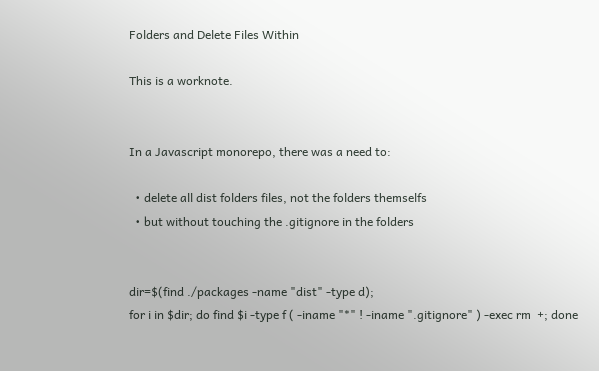Folders and Delete Files Within

This is a worknote.


In a Javascript monorepo, there was a need to:

  • delete all dist folders files, not the folders themselfs
  • but without touching the .gitignore in the folders


dir=$(find ./packages -name "dist" -type d);
for i in $dir; do find $i -type f ( -iname "*" ! -iname ".gitignore" ) -exec rm  +; done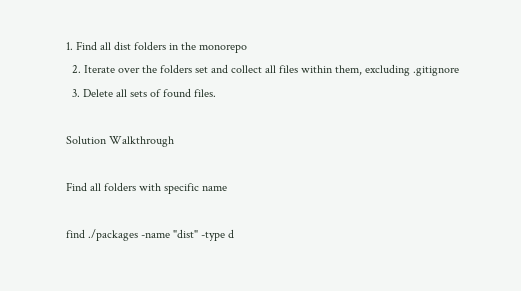1. Find all dist folders in the monorepo
  2. Iterate over the folders set and collect all files within them, excluding .gitignore
  3. Delete all sets of found files.

Solution Walkthrough

Find all folders with specific name

find ./packages -name "dist" -type d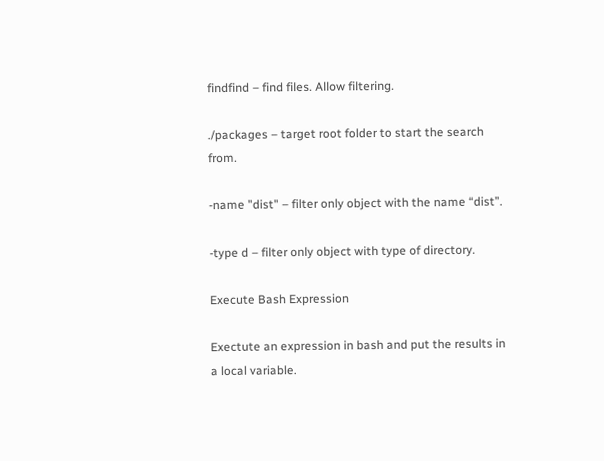findfind – find files. Allow filtering.

./packages – target root folder to start the search from.

-name "dist" – filter only object with the name “dist”.

-type d – filter only object with type of directory.

Execute Bash Expression

Exectute an expression in bash and put the results in a local variable.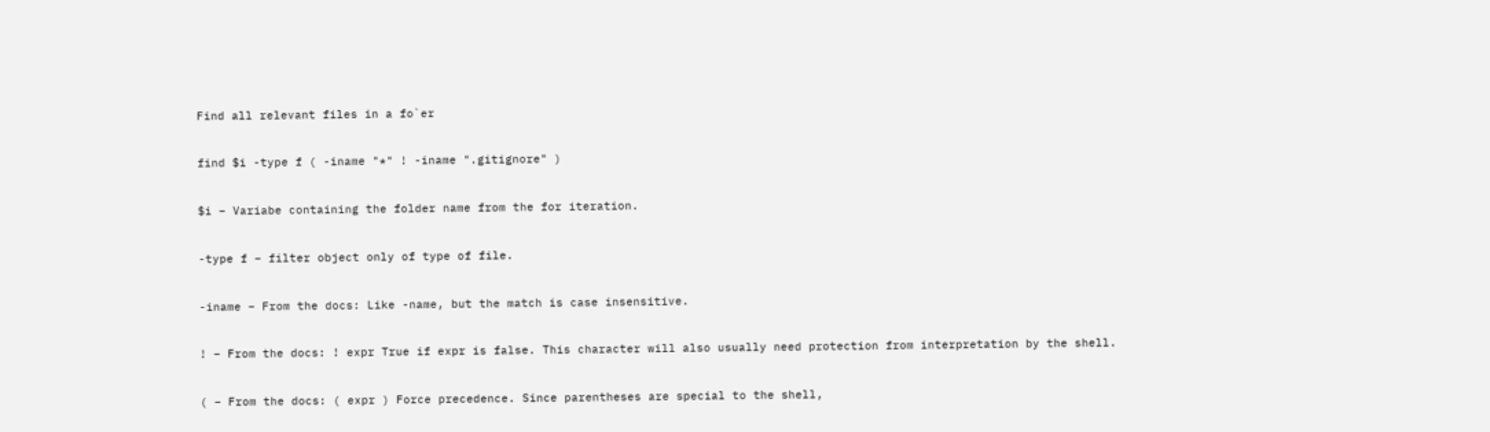Find all relevant files in a fo`er

find $i -type f ( -iname "*" ! -iname ".gitignore" )

$i – Variabe containing the folder name from the for iteration.

-type f – filter object only of type of file.

-iname – From the docs: Like -name, but the match is case insensitive.

! – From the docs: ! expr True if expr is false. This character will also usually need protection from interpretation by the shell.

( – From the docs: ( expr ) Force precedence. Since parentheses are special to the shell,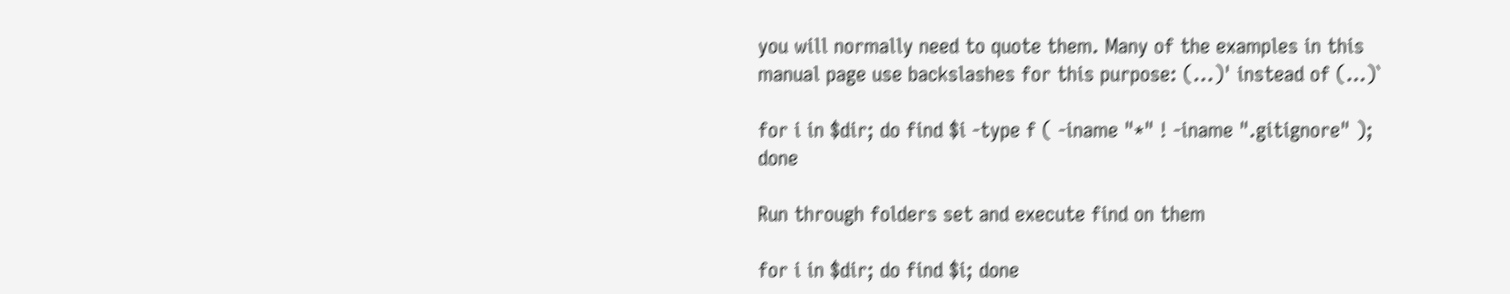you will normally need to quote them. Many of the examples in this manual page use backslashes for this purpose: (...)' instead of (…)`

for i in $dir; do find $i -type f ( -iname "*" ! -iname ".gitignore" ); done

Run through folders set and execute find on them

for i in $dir; do find $i; done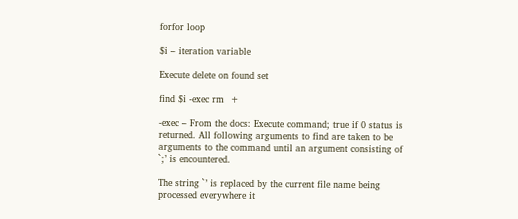forfor loop

$i – iteration variable

Execute delete on found set

find $i -exec rm  +

-exec – From the docs: Execute command; true if 0 status is returned. All following arguments to find are taken to be arguments to the command until an argument consisting of `;’ is encountered.

The string `’ is replaced by the current file name being processed everywhere it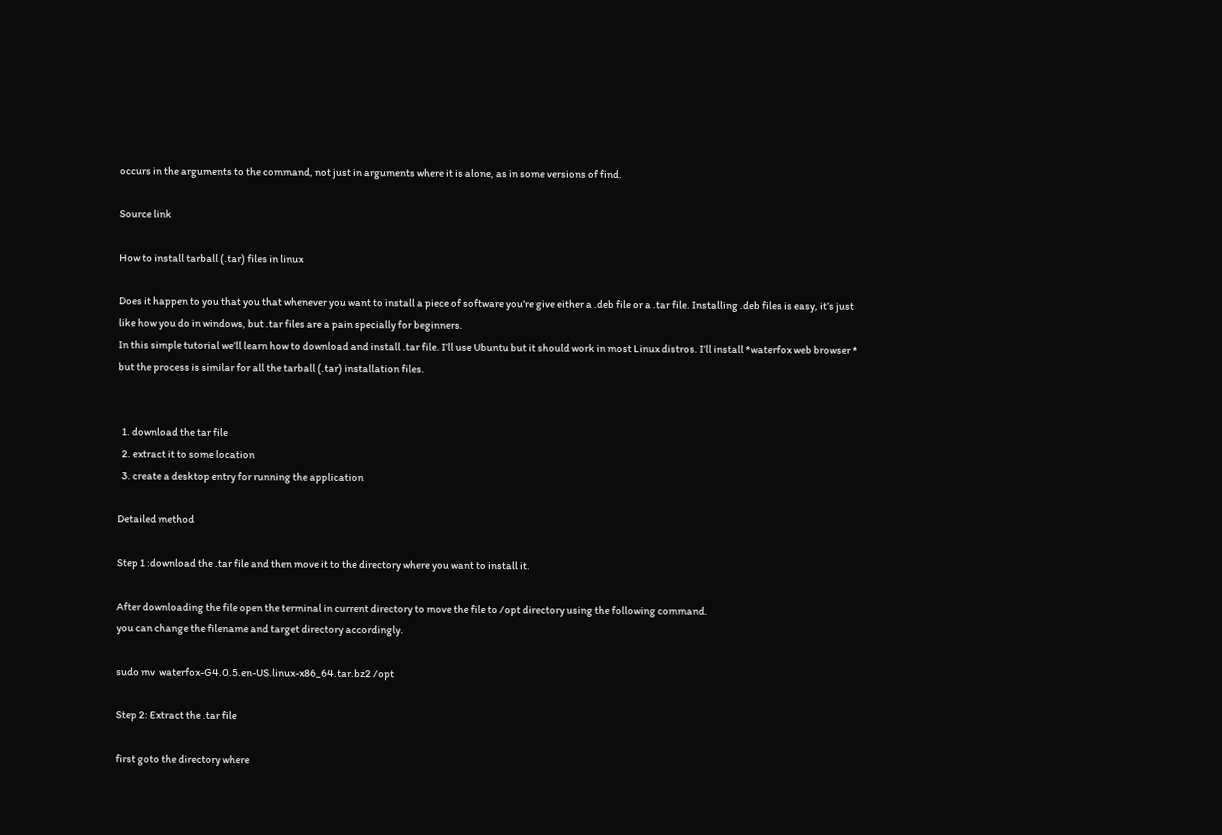occurs in the arguments to the command, not just in arguments where it is alone, as in some versions of find.

Source link

How to install tarball (.tar) files in linux

Does it happen to you that you that whenever you want to install a piece of software you’re give either a .deb file or a .tar file. Installing .deb files is easy, it’s just like how you do in windows, but .tar files are a pain specially for beginners.
In this simple tutorial we’ll learn how to download and install .tar file. I’ll use Ubuntu but it should work in most Linux distros. I’ll install *waterfox web browser * but the process is similar for all the tarball (.tar) installation files.


  1. download the tar file
  2. extract it to some location
  3. create a desktop entry for running the application

Detailed method

Step 1 :download the .tar file and then move it to the directory where you want to install it.

After downloading the file open the terminal in current directory to move the file to /opt directory using the following command.
you can change the filename and target directory accordingly.

sudo mv  waterfox-G4.0.5.en-US.linux-x86_64.tar.bz2 /opt

Step 2: Extract the .tar file

first goto the directory where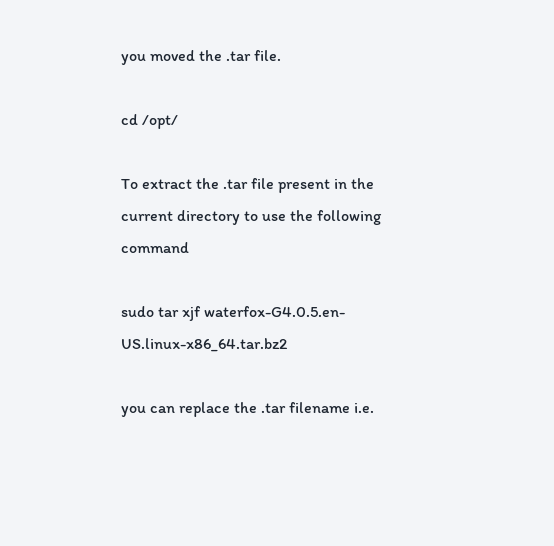you moved the .tar file.

cd /opt/

To extract the .tar file present in the current directory to use the following command

sudo tar xjf waterfox-G4.0.5.en-US.linux-x86_64.tar.bz2

you can replace the .tar filename i.e.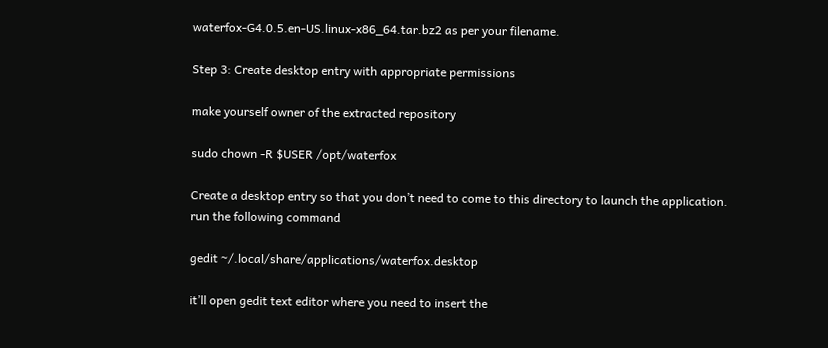waterfox-G4.0.5.en-US.linux-x86_64.tar.bz2 as per your filename.

Step 3: Create desktop entry with appropriate permissions

make yourself owner of the extracted repository

sudo chown -R $USER /opt/waterfox

Create a desktop entry so that you don’t need to come to this directory to launch the application.
run the following command

gedit ~/.local/share/applications/waterfox.desktop

it’ll open gedit text editor where you need to insert the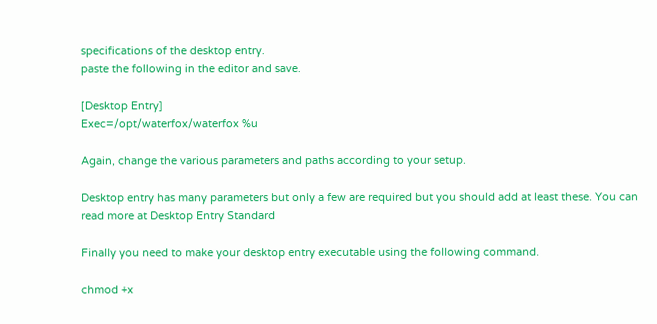specifications of the desktop entry.
paste the following in the editor and save.

[Desktop Entry]
Exec=/opt/waterfox/waterfox %u

Again, change the various parameters and paths according to your setup.

Desktop entry has many parameters but only a few are required but you should add at least these. You can read more at Desktop Entry Standard

Finally you need to make your desktop entry executable using the following command.

chmod +x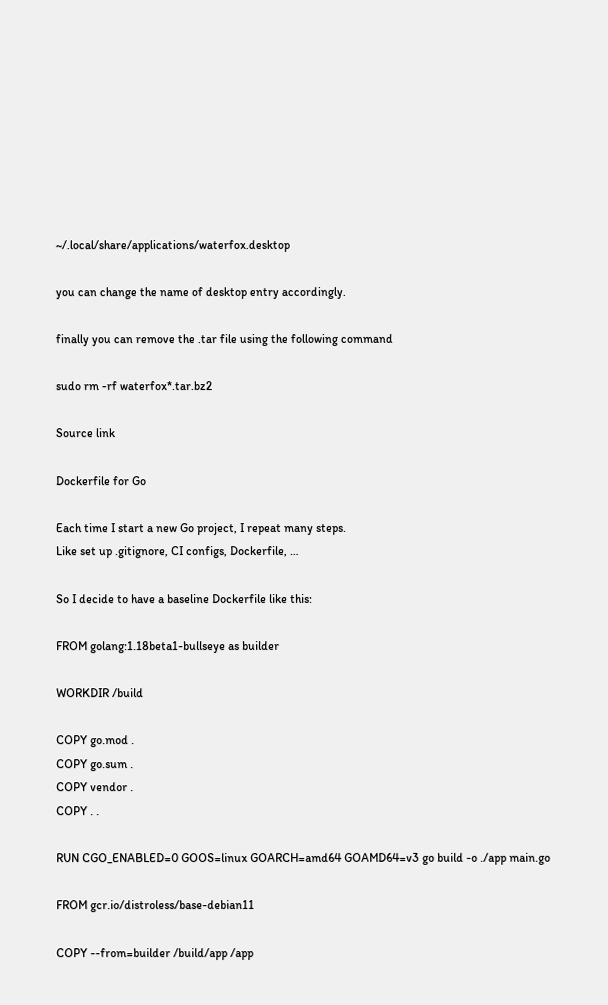~/.local/share/applications/waterfox.desktop

you can change the name of desktop entry accordingly.

finally you can remove the .tar file using the following command

sudo rm -rf waterfox*.tar.bz2

Source link

Dockerfile for Go

Each time I start a new Go project, I repeat many steps.
Like set up .gitignore, CI configs, Dockerfile, …

So I decide to have a baseline Dockerfile like this:

FROM golang:1.18beta1-bullseye as builder

WORKDIR /build

COPY go.mod .
COPY go.sum .
COPY vendor .
COPY . .

RUN CGO_ENABLED=0 GOOS=linux GOARCH=amd64 GOAMD64=v3 go build -o ./app main.go

FROM gcr.io/distroless/base-debian11

COPY --from=builder /build/app /app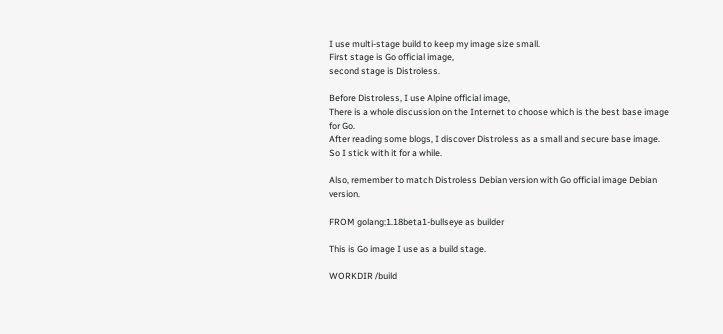I use multi-stage build to keep my image size small.
First stage is Go official image,
second stage is Distroless.

Before Distroless, I use Alpine official image,
There is a whole discussion on the Internet to choose which is the best base image for Go.
After reading some blogs, I discover Distroless as a small and secure base image.
So I stick with it for a while.

Also, remember to match Distroless Debian version with Go official image Debian version.

FROM golang:1.18beta1-bullseye as builder

This is Go image I use as a build stage.

WORKDIR /build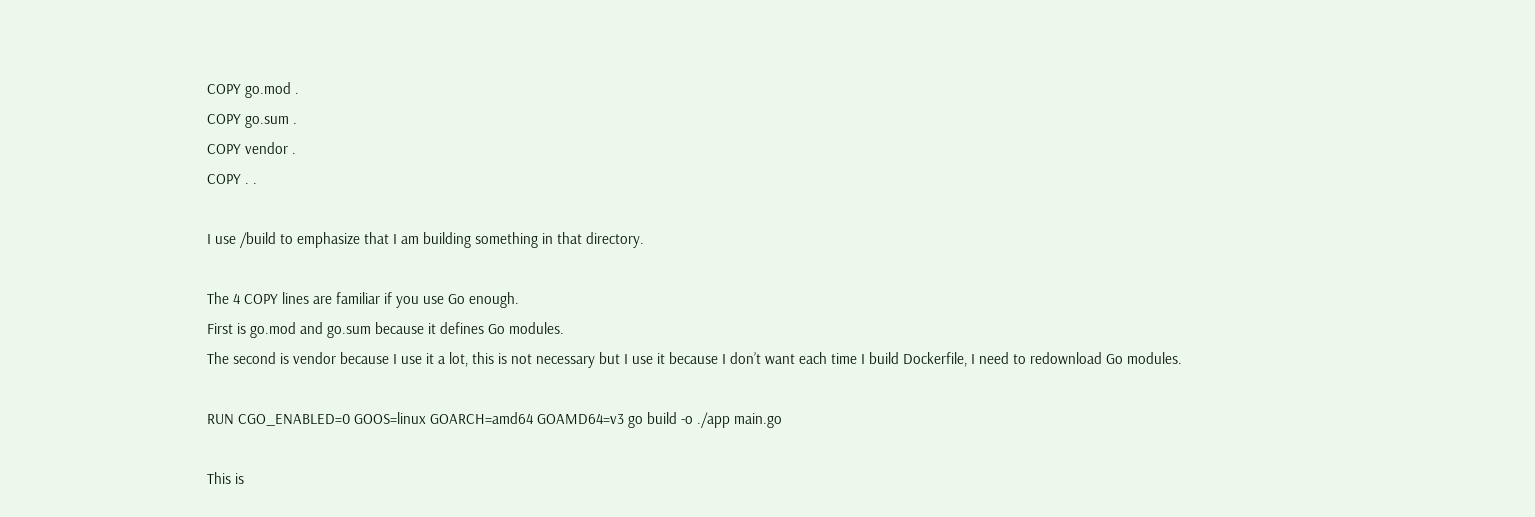COPY go.mod .
COPY go.sum .
COPY vendor .
COPY . .

I use /build to emphasize that I am building something in that directory.

The 4 COPY lines are familiar if you use Go enough.
First is go.mod and go.sum because it defines Go modules.
The second is vendor because I use it a lot, this is not necessary but I use it because I don’t want each time I build Dockerfile, I need to redownload Go modules.

RUN CGO_ENABLED=0 GOOS=linux GOARCH=amd64 GOAMD64=v3 go build -o ./app main.go

This is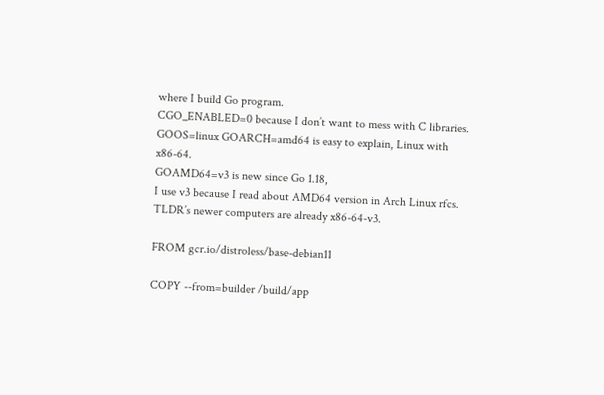where I build Go program.
CGO_ENABLED=0 because I don’t want to mess with C libraries.
GOOS=linux GOARCH=amd64 is easy to explain, Linux with x86-64.
GOAMD64=v3 is new since Go 1.18,
I use v3 because I read about AMD64 version in Arch Linux rfcs. TLDR’s newer computers are already x86-64-v3.

FROM gcr.io/distroless/base-debian11

COPY --from=builder /build/app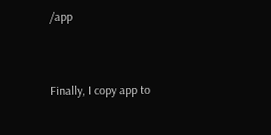/app


Finally, I copy app to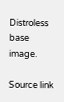Distroless base image.

Source link